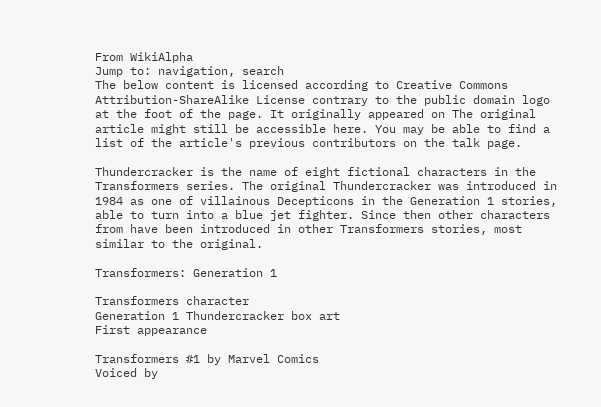From WikiAlpha
Jump to: navigation, search
The below content is licensed according to Creative Commons Attribution-ShareAlike License contrary to the public domain logo at the foot of the page. It originally appeared on The original article might still be accessible here. You may be able to find a list of the article's previous contributors on the talk page.

Thundercracker is the name of eight fictional characters in the Transformers series. The original Thundercracker was introduced in 1984 as one of villainous Decepticons in the Generation 1 stories, able to turn into a blue jet fighter. Since then other characters from have been introduced in other Transformers stories, most similar to the original.

Transformers: Generation 1

Transformers character
Generation 1 Thundercracker box art
First appearance

Transformers #1 by Marvel Comics
Voiced by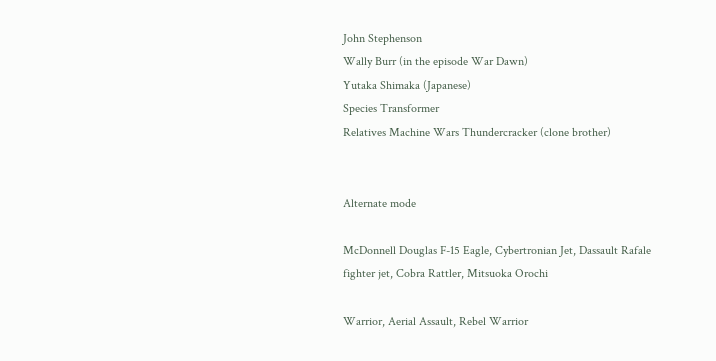John Stephenson
Wally Burr (in the episode War Dawn)
Yutaka Shimaka (Japanese)
Species Transformer
Relatives Machine Wars Thundercracker (clone brother)


Alternate mode

McDonnell Douglas F-15 Eagle, Cybertronian Jet, Dassault Rafale fighter jet, Cobra Rattler, Mitsuoka Orochi

Warrior, Aerial Assault, Rebel Warrior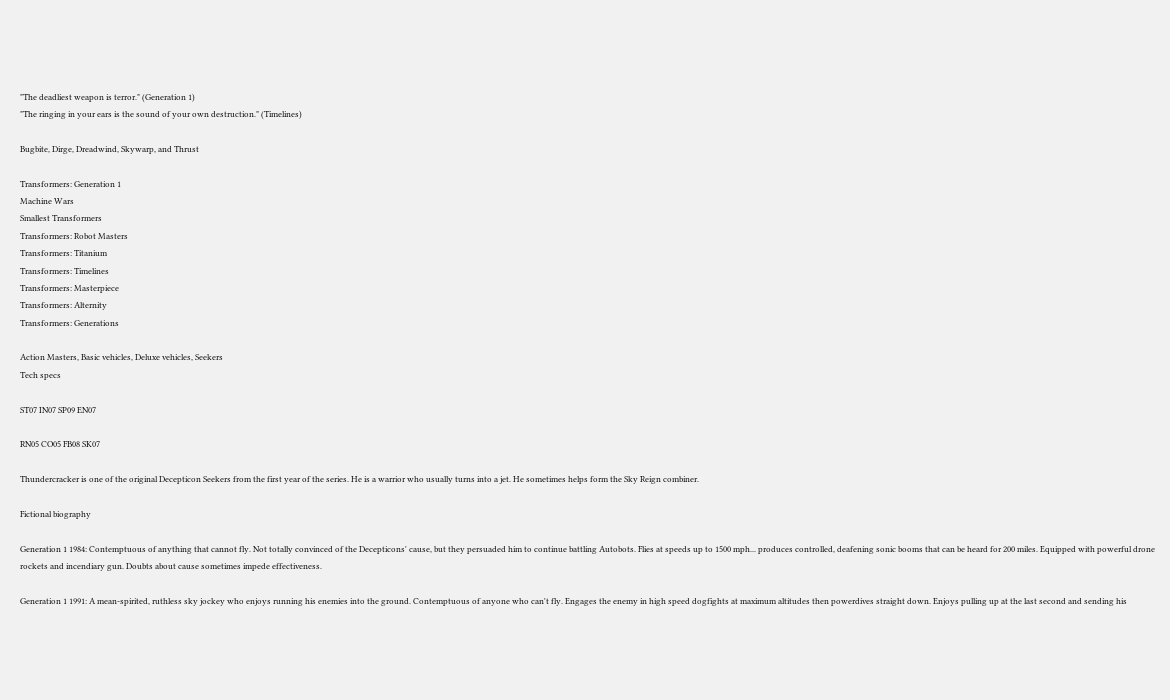"The deadliest weapon is terror." (Generation 1)
"The ringing in your ears is the sound of your own destruction." (Timelines)

Bugbite, Dirge, Dreadwind, Skywarp, and Thrust

Transformers: Generation 1
Machine Wars
Smallest Transformers
Transformers: Robot Masters
Transformers: Titanium
Transformers: Timelines
Transformers: Masterpiece
Transformers: Alternity
Transformers: Generations

Action Masters, Basic vehicles, Deluxe vehicles, Seekers
Tech specs

ST07 IN07 SP09 EN07

RN05 CO05 FB08 SK07

Thundercracker is one of the original Decepticon Seekers from the first year of the series. He is a warrior who usually turns into a jet. He sometimes helps form the Sky Reign combiner.

Fictional biography

Generation 1 1984: Contemptuous of anything that cannot fly. Not totally convinced of the Decepticons' cause, but they persuaded him to continue battling Autobots. Flies at speeds up to 1500 mph... produces controlled, deafening sonic booms that can be heard for 200 miles. Equipped with powerful drone rockets and incendiary gun. Doubts about cause sometimes impede effectiveness.

Generation 1 1991: A mean-spirited, ruthless sky jockey who enjoys running his enemies into the ground. Contemptuous of anyone who can't fly. Engages the enemy in high speed dogfights at maximum altitudes then powerdives straight down. Enjoys pulling up at the last second and sending his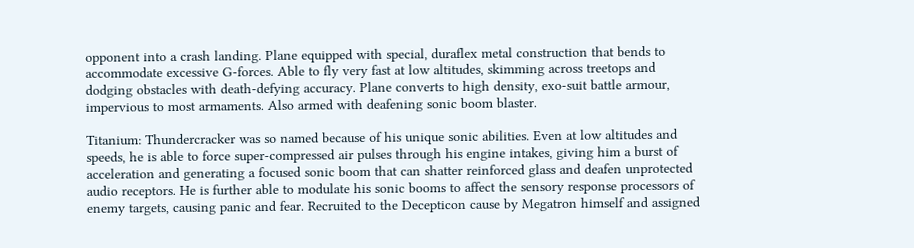opponent into a crash landing. Plane equipped with special, duraflex metal construction that bends to accommodate excessive G-forces. Able to fly very fast at low altitudes, skimming across treetops and dodging obstacles with death-defying accuracy. Plane converts to high density, exo-suit battle armour, impervious to most armaments. Also armed with deafening sonic boom blaster.

Titanium: Thundercracker was so named because of his unique sonic abilities. Even at low altitudes and speeds, he is able to force super-compressed air pulses through his engine intakes, giving him a burst of acceleration and generating a focused sonic boom that can shatter reinforced glass and deafen unprotected audio receptors. He is further able to modulate his sonic booms to affect the sensory response processors of enemy targets, causing panic and fear. Recruited to the Decepticon cause by Megatron himself and assigned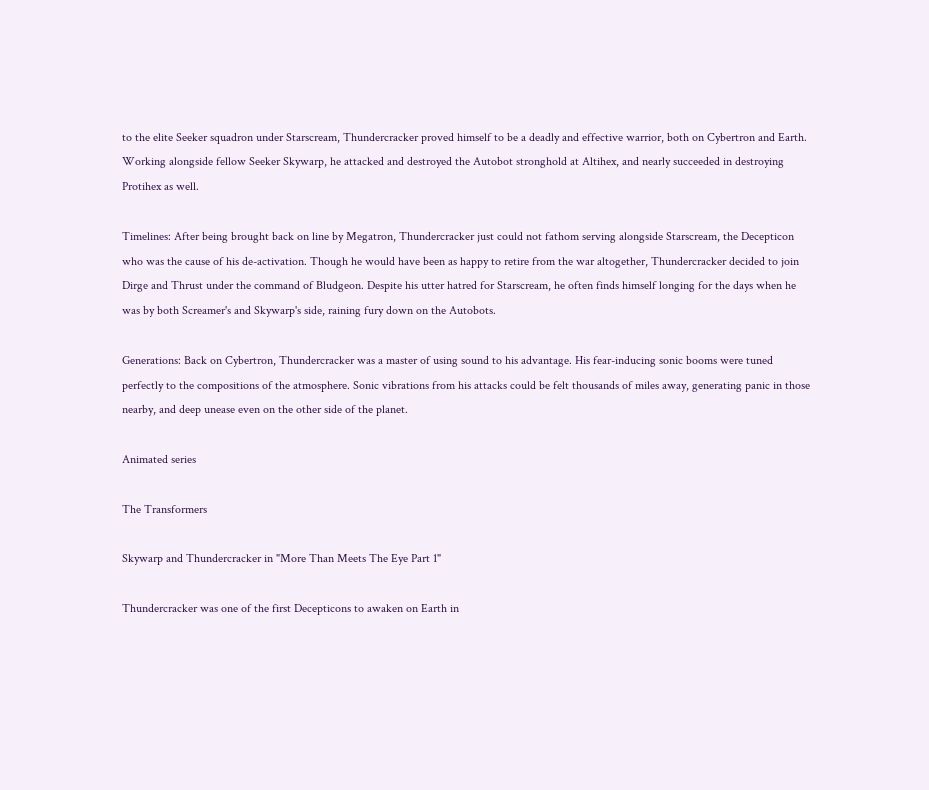to the elite Seeker squadron under Starscream, Thundercracker proved himself to be a deadly and effective warrior, both on Cybertron and Earth. Working alongside fellow Seeker Skywarp, he attacked and destroyed the Autobot stronghold at Altihex, and nearly succeeded in destroying Protihex as well.

Timelines: After being brought back on line by Megatron, Thundercracker just could not fathom serving alongside Starscream, the Decepticon who was the cause of his de-activation. Though he would have been as happy to retire from the war altogether, Thundercracker decided to join Dirge and Thrust under the command of Bludgeon. Despite his utter hatred for Starscream, he often finds himself longing for the days when he was by both Screamer's and Skywarp's side, raining fury down on the Autobots.

Generations: Back on Cybertron, Thundercracker was a master of using sound to his advantage. His fear-inducing sonic booms were tuned perfectly to the compositions of the atmosphere. Sonic vibrations from his attacks could be felt thousands of miles away, generating panic in those nearby, and deep unease even on the other side of the planet.

Animated series

The Transformers

Skywarp and Thundercracker in "More Than Meets The Eye Part 1"

Thundercracker was one of the first Decepticons to awaken on Earth in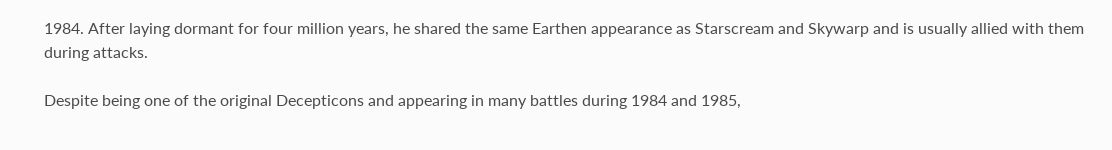1984. After laying dormant for four million years, he shared the same Earthen appearance as Starscream and Skywarp and is usually allied with them during attacks.

Despite being one of the original Decepticons and appearing in many battles during 1984 and 1985,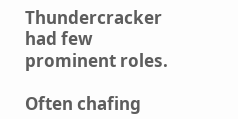Thundercracker had few prominent roles.

Often chafing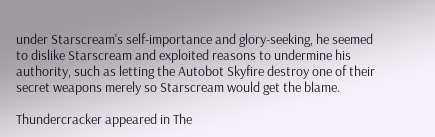under Starscream's self-importance and glory-seeking, he seemed to dislike Starscream and exploited reasons to undermine his authority, such as letting the Autobot Skyfire destroy one of their secret weapons merely so Starscream would get the blame.

Thundercracker appeared in The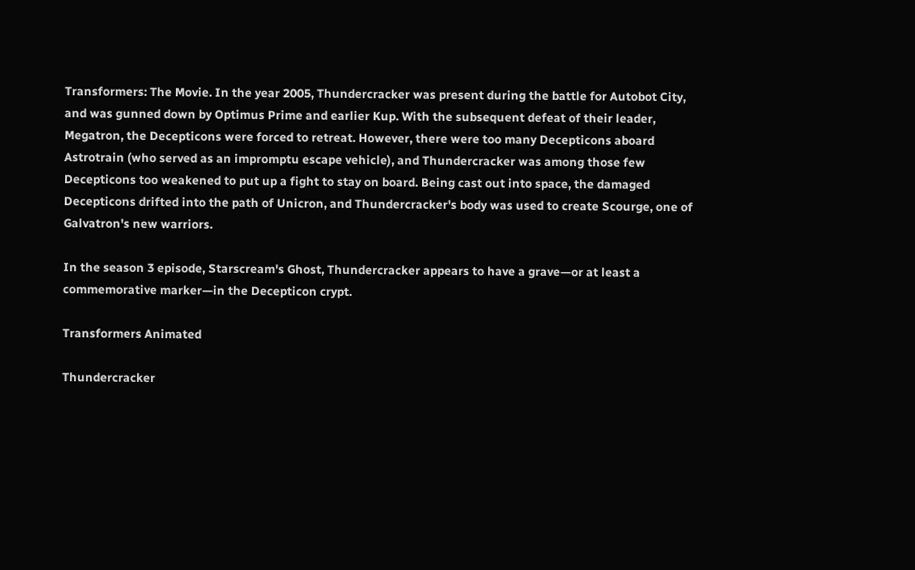Transformers: The Movie. In the year 2005, Thundercracker was present during the battle for Autobot City, and was gunned down by Optimus Prime and earlier Kup. With the subsequent defeat of their leader, Megatron, the Decepticons were forced to retreat. However, there were too many Decepticons aboard Astrotrain (who served as an impromptu escape vehicle), and Thundercracker was among those few Decepticons too weakened to put up a fight to stay on board. Being cast out into space, the damaged Decepticons drifted into the path of Unicron, and Thundercracker's body was used to create Scourge, one of Galvatron's new warriors.

In the season 3 episode, Starscream's Ghost, Thundercracker appears to have a grave—or at least a commemorative marker—in the Decepticon crypt.

Transformers Animated

Thundercracker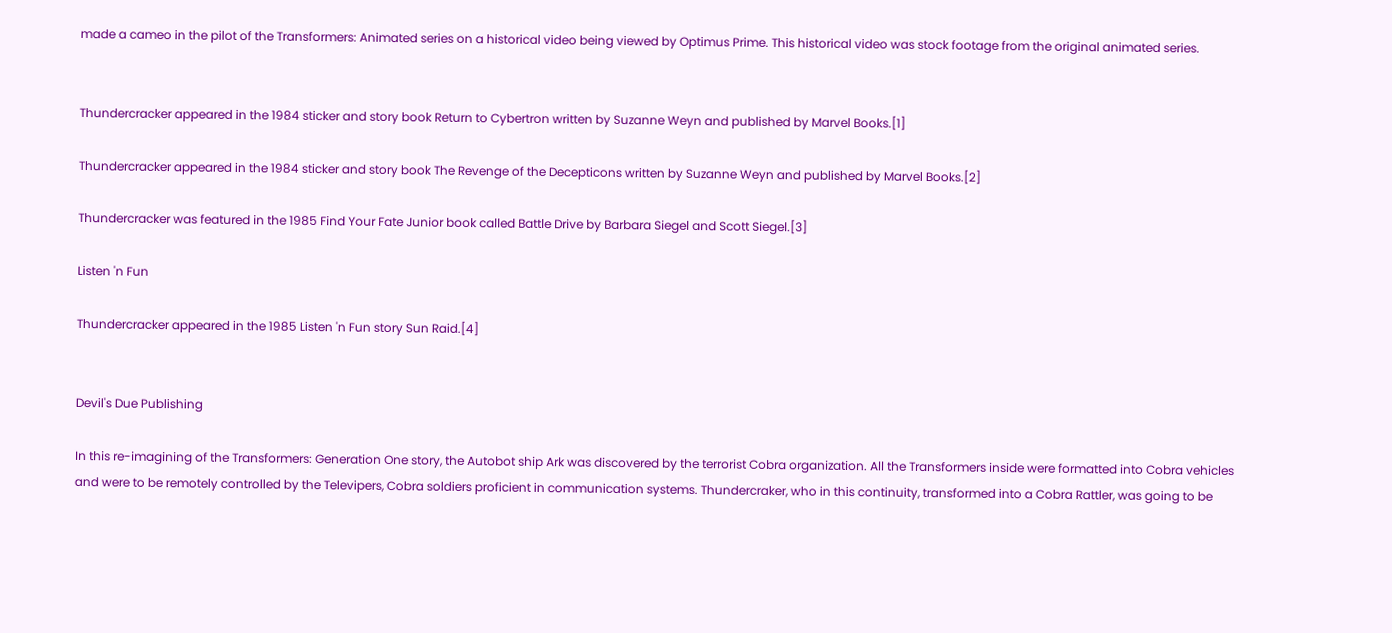made a cameo in the pilot of the Transformers: Animated series on a historical video being viewed by Optimus Prime. This historical video was stock footage from the original animated series.


Thundercracker appeared in the 1984 sticker and story book Return to Cybertron written by Suzanne Weyn and published by Marvel Books.[1]

Thundercracker appeared in the 1984 sticker and story book The Revenge of the Decepticons written by Suzanne Weyn and published by Marvel Books.[2]

Thundercracker was featured in the 1985 Find Your Fate Junior book called Battle Drive by Barbara Siegel and Scott Siegel.[3]

Listen 'n Fun

Thundercracker appeared in the 1985 Listen 'n Fun story Sun Raid.[4]


Devil's Due Publishing

In this re-imagining of the Transformers: Generation One story, the Autobot ship Ark was discovered by the terrorist Cobra organization. All the Transformers inside were formatted into Cobra vehicles and were to be remotely controlled by the Televipers, Cobra soldiers proficient in communication systems. Thundercraker, who in this continuity, transformed into a Cobra Rattler, was going to be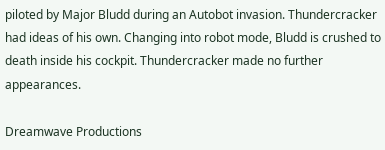piloted by Major Bludd during an Autobot invasion. Thundercracker had ideas of his own. Changing into robot mode, Bludd is crushed to death inside his cockpit. Thundercracker made no further appearances.

Dreamwave Productions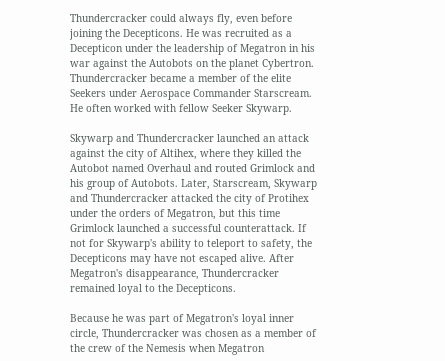Thundercracker could always fly, even before joining the Decepticons. He was recruited as a Decepticon under the leadership of Megatron in his war against the Autobots on the planet Cybertron. Thundercracker became a member of the elite Seekers under Aerospace Commander Starscream. He often worked with fellow Seeker Skywarp.

Skywarp and Thundercracker launched an attack against the city of Altihex, where they killed the Autobot named Overhaul and routed Grimlock and his group of Autobots. Later, Starscream, Skywarp and Thundercracker attacked the city of Protihex under the orders of Megatron, but this time Grimlock launched a successful counterattack. If not for Skywarp's ability to teleport to safety, the Decepticons may have not escaped alive. After Megatron's disappearance, Thundercracker remained loyal to the Decepticons.

Because he was part of Megatron's loyal inner circle, Thundercracker was chosen as a member of the crew of the Nemesis when Megatron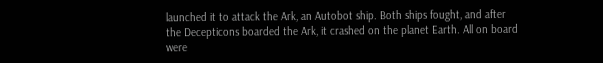launched it to attack the Ark, an Autobot ship. Both ships fought, and after the Decepticons boarded the Ark, it crashed on the planet Earth. All on board were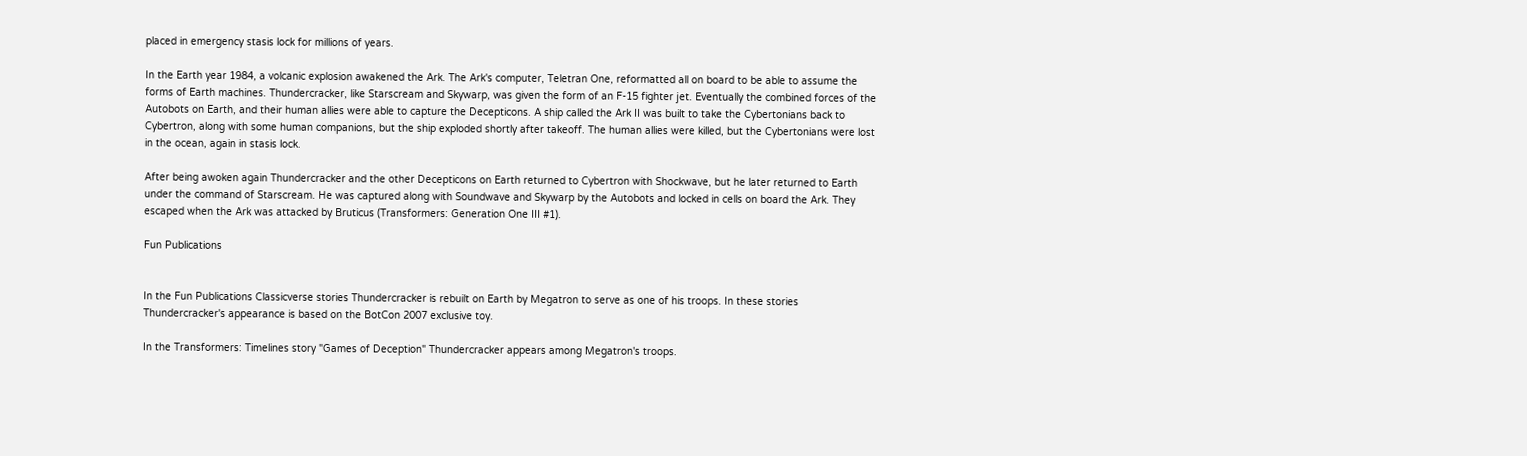placed in emergency stasis lock for millions of years.

In the Earth year 1984, a volcanic explosion awakened the Ark. The Ark's computer, Teletran One, reformatted all on board to be able to assume the forms of Earth machines. Thundercracker, like Starscream and Skywarp, was given the form of an F-15 fighter jet. Eventually the combined forces of the Autobots on Earth, and their human allies were able to capture the Decepticons. A ship called the Ark II was built to take the Cybertonians back to Cybertron, along with some human companions, but the ship exploded shortly after takeoff. The human allies were killed, but the Cybertonians were lost in the ocean, again in stasis lock.

After being awoken again Thundercracker and the other Decepticons on Earth returned to Cybertron with Shockwave, but he later returned to Earth under the command of Starscream. He was captured along with Soundwave and Skywarp by the Autobots and locked in cells on board the Ark. They escaped when the Ark was attacked by Bruticus (Transformers: Generation One III #1).

Fun Publications


In the Fun Publications Classicverse stories Thundercracker is rebuilt on Earth by Megatron to serve as one of his troops. In these stories Thundercracker's appearance is based on the BotCon 2007 exclusive toy.

In the Transformers: Timelines story "Games of Deception" Thundercracker appears among Megatron's troops.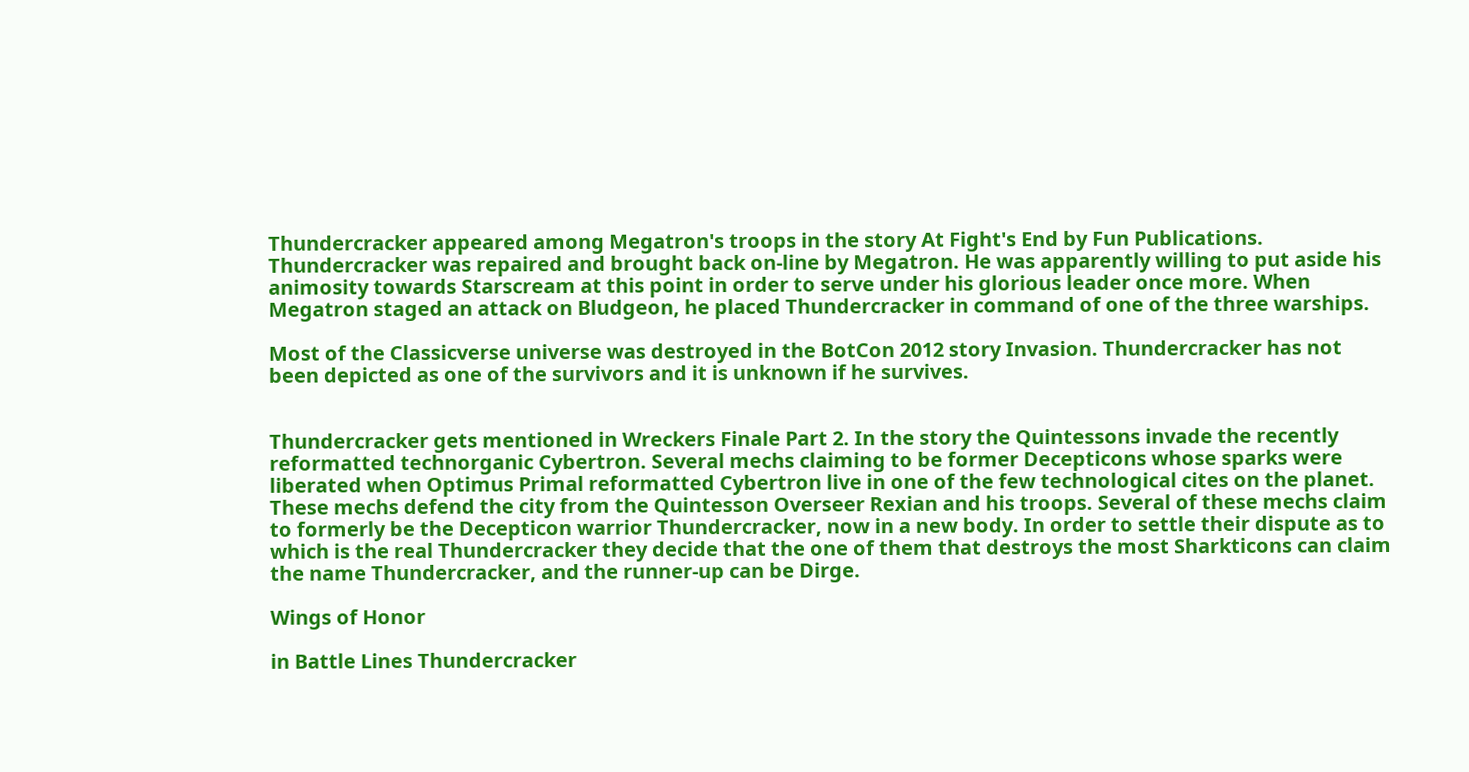Thundercracker appeared among Megatron's troops in the story At Fight's End by Fun Publications. Thundercracker was repaired and brought back on-line by Megatron. He was apparently willing to put aside his animosity towards Starscream at this point in order to serve under his glorious leader once more. When Megatron staged an attack on Bludgeon, he placed Thundercracker in command of one of the three warships.

Most of the Classicverse universe was destroyed in the BotCon 2012 story Invasion. Thundercracker has not been depicted as one of the survivors and it is unknown if he survives.


Thundercracker gets mentioned in Wreckers Finale Part 2. In the story the Quintessons invade the recently reformatted technorganic Cybertron. Several mechs claiming to be former Decepticons whose sparks were liberated when Optimus Primal reformatted Cybertron live in one of the few technological cites on the planet. These mechs defend the city from the Quintesson Overseer Rexian and his troops. Several of these mechs claim to formerly be the Decepticon warrior Thundercracker, now in a new body. In order to settle their dispute as to which is the real Thundercracker they decide that the one of them that destroys the most Sharkticons can claim the name Thundercracker, and the runner-up can be Dirge.

Wings of Honor

in Battle Lines Thundercracker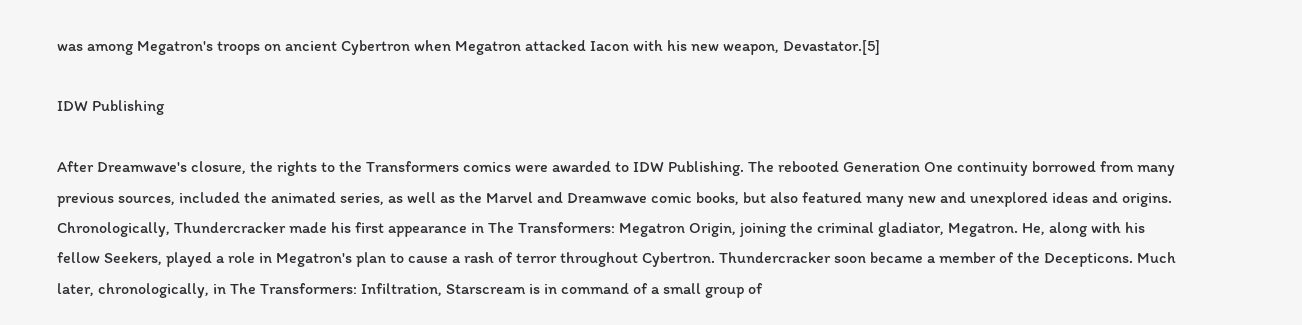was among Megatron's troops on ancient Cybertron when Megatron attacked Iacon with his new weapon, Devastator.[5]

IDW Publishing

After Dreamwave's closure, the rights to the Transformers comics were awarded to IDW Publishing. The rebooted Generation One continuity borrowed from many previous sources, included the animated series, as well as the Marvel and Dreamwave comic books, but also featured many new and unexplored ideas and origins. Chronologically, Thundercracker made his first appearance in The Transformers: Megatron Origin, joining the criminal gladiator, Megatron. He, along with his fellow Seekers, played a role in Megatron's plan to cause a rash of terror throughout Cybertron. Thundercracker soon became a member of the Decepticons. Much later, chronologically, in The Transformers: Infiltration, Starscream is in command of a small group of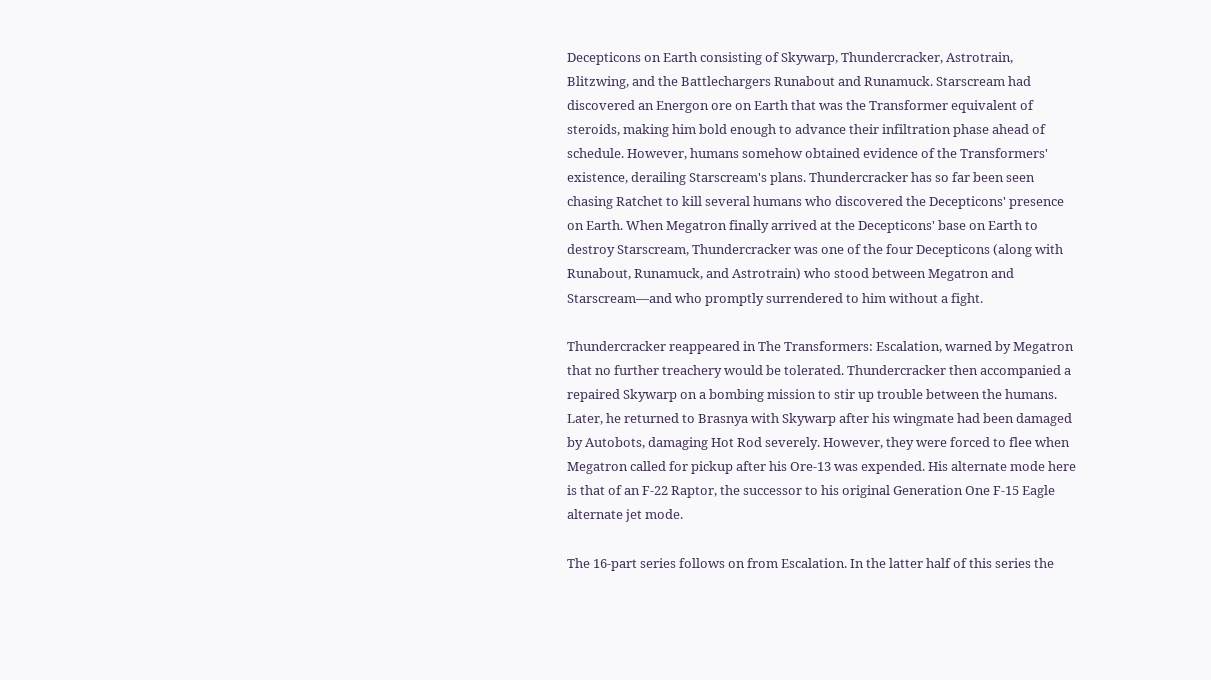Decepticons on Earth consisting of Skywarp, Thundercracker, Astrotrain, Blitzwing, and the Battlechargers Runabout and Runamuck. Starscream had discovered an Energon ore on Earth that was the Transformer equivalent of steroids, making him bold enough to advance their infiltration phase ahead of schedule. However, humans somehow obtained evidence of the Transformers' existence, derailing Starscream's plans. Thundercracker has so far been seen chasing Ratchet to kill several humans who discovered the Decepticons' presence on Earth. When Megatron finally arrived at the Decepticons' base on Earth to destroy Starscream, Thundercracker was one of the four Decepticons (along with Runabout, Runamuck, and Astrotrain) who stood between Megatron and Starscream—and who promptly surrendered to him without a fight.

Thundercracker reappeared in The Transformers: Escalation, warned by Megatron that no further treachery would be tolerated. Thundercracker then accompanied a repaired Skywarp on a bombing mission to stir up trouble between the humans. Later, he returned to Brasnya with Skywarp after his wingmate had been damaged by Autobots, damaging Hot Rod severely. However, they were forced to flee when Megatron called for pickup after his Ore-13 was expended. His alternate mode here is that of an F-22 Raptor, the successor to his original Generation One F-15 Eagle alternate jet mode.

The 16-part series follows on from Escalation. In the latter half of this series the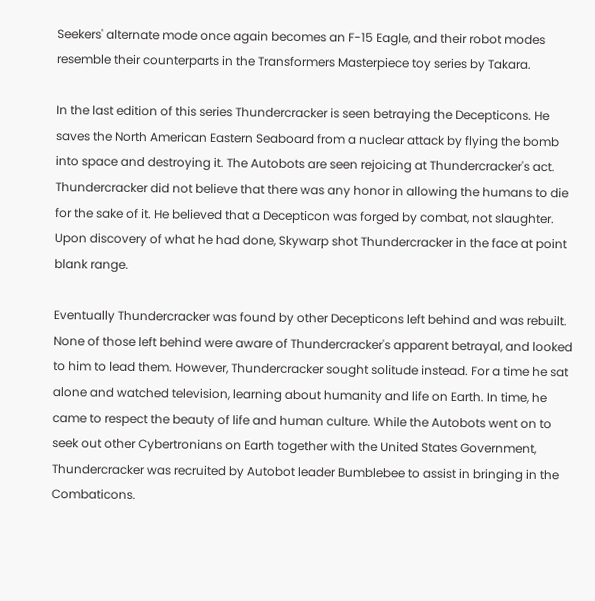Seekers' alternate mode once again becomes an F-15 Eagle, and their robot modes resemble their counterparts in the Transformers Masterpiece toy series by Takara.

In the last edition of this series Thundercracker is seen betraying the Decepticons. He saves the North American Eastern Seaboard from a nuclear attack by flying the bomb into space and destroying it. The Autobots are seen rejoicing at Thundercracker's act. Thundercracker did not believe that there was any honor in allowing the humans to die for the sake of it. He believed that a Decepticon was forged by combat, not slaughter. Upon discovery of what he had done, Skywarp shot Thundercracker in the face at point blank range.

Eventually Thundercracker was found by other Decepticons left behind and was rebuilt. None of those left behind were aware of Thundercracker's apparent betrayal, and looked to him to lead them. However, Thundercracker sought solitude instead. For a time he sat alone and watched television, learning about humanity and life on Earth. In time, he came to respect the beauty of life and human culture. While the Autobots went on to seek out other Cybertronians on Earth together with the United States Government, Thundercracker was recruited by Autobot leader Bumblebee to assist in bringing in the Combaticons.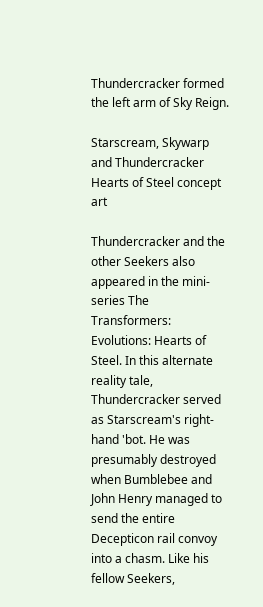Thundercracker formed the left arm of Sky Reign.

Starscream, Skywarp and Thundercracker Hearts of Steel concept art

Thundercracker and the other Seekers also appeared in the mini-series The Transformers: Evolutions: Hearts of Steel. In this alternate reality tale, Thundercracker served as Starscream's right-hand 'bot. He was presumably destroyed when Bumblebee and John Henry managed to send the entire Decepticon rail convoy into a chasm. Like his fellow Seekers,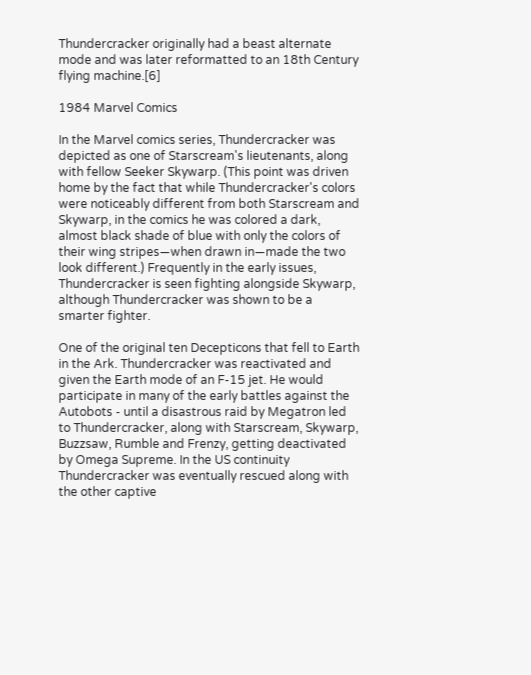Thundercracker originally had a beast alternate mode and was later reformatted to an 18th Century flying machine.[6]

1984 Marvel Comics

In the Marvel comics series, Thundercracker was depicted as one of Starscream's lieutenants, along with fellow Seeker Skywarp. (This point was driven home by the fact that while Thundercracker's colors were noticeably different from both Starscream and Skywarp, in the comics he was colored a dark, almost black shade of blue with only the colors of their wing stripes—when drawn in—made the two look different.) Frequently in the early issues, Thundercracker is seen fighting alongside Skywarp, although Thundercracker was shown to be a smarter fighter.

One of the original ten Decepticons that fell to Earth in the Ark. Thundercracker was reactivated and given the Earth mode of an F-15 jet. He would participate in many of the early battles against the Autobots - until a disastrous raid by Megatron led to Thundercracker, along with Starscream, Skywarp, Buzzsaw, Rumble and Frenzy, getting deactivated by Omega Supreme. In the US continuity Thundercracker was eventually rescued along with the other captive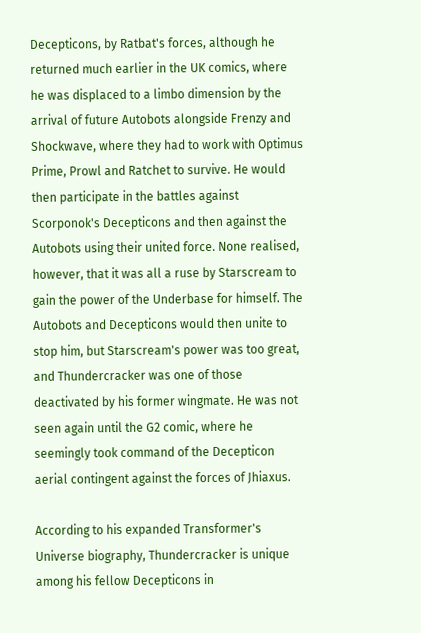Decepticons, by Ratbat's forces, although he returned much earlier in the UK comics, where he was displaced to a limbo dimension by the arrival of future Autobots alongside Frenzy and Shockwave, where they had to work with Optimus Prime, Prowl and Ratchet to survive. He would then participate in the battles against Scorponok's Decepticons and then against the Autobots using their united force. None realised, however, that it was all a ruse by Starscream to gain the power of the Underbase for himself. The Autobots and Decepticons would then unite to stop him, but Starscream's power was too great, and Thundercracker was one of those deactivated by his former wingmate. He was not seen again until the G2 comic, where he seemingly took command of the Decepticon aerial contingent against the forces of Jhiaxus.

According to his expanded Transformer's Universe biography, Thundercracker is unique among his fellow Decepticons in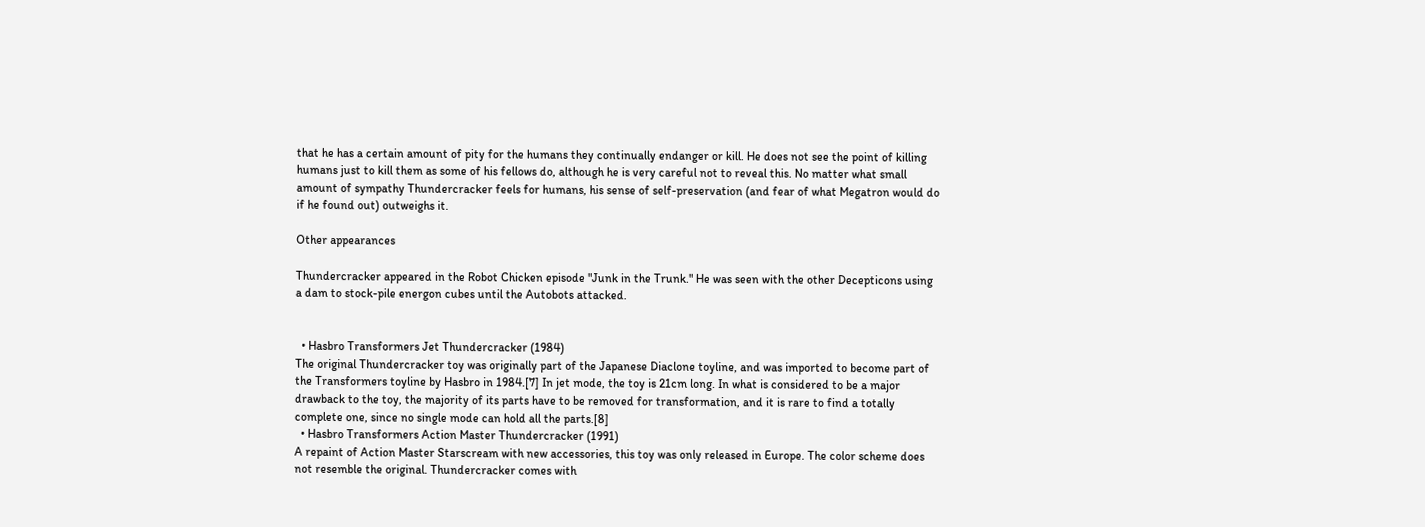that he has a certain amount of pity for the humans they continually endanger or kill. He does not see the point of killing humans just to kill them as some of his fellows do, although he is very careful not to reveal this. No matter what small amount of sympathy Thundercracker feels for humans, his sense of self-preservation (and fear of what Megatron would do if he found out) outweighs it.

Other appearances

Thundercracker appeared in the Robot Chicken episode "Junk in the Trunk." He was seen with the other Decepticons using a dam to stock-pile energon cubes until the Autobots attacked.


  • Hasbro Transformers Jet Thundercracker (1984)
The original Thundercracker toy was originally part of the Japanese Diaclone toyline, and was imported to become part of the Transformers toyline by Hasbro in 1984.[7] In jet mode, the toy is 21cm long. In what is considered to be a major drawback to the toy, the majority of its parts have to be removed for transformation, and it is rare to find a totally complete one, since no single mode can hold all the parts.[8]
  • Hasbro Transformers Action Master Thundercracker (1991)
A repaint of Action Master Starscream with new accessories, this toy was only released in Europe. The color scheme does not resemble the original. Thundercracker comes with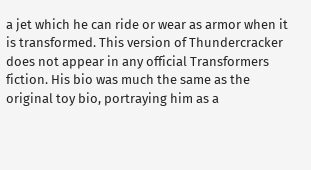a jet which he can ride or wear as armor when it is transformed. This version of Thundercracker does not appear in any official Transformers fiction. His bio was much the same as the original toy bio, portraying him as a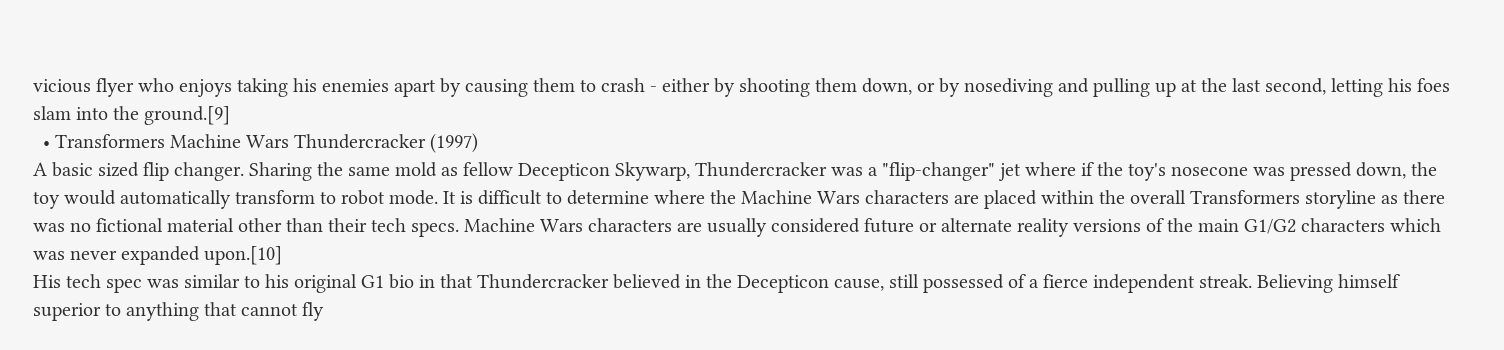vicious flyer who enjoys taking his enemies apart by causing them to crash - either by shooting them down, or by nosediving and pulling up at the last second, letting his foes slam into the ground.[9]
  • Transformers Machine Wars Thundercracker (1997)
A basic sized flip changer. Sharing the same mold as fellow Decepticon Skywarp, Thundercracker was a "flip-changer" jet where if the toy's nosecone was pressed down, the toy would automatically transform to robot mode. It is difficult to determine where the Machine Wars characters are placed within the overall Transformers storyline as there was no fictional material other than their tech specs. Machine Wars characters are usually considered future or alternate reality versions of the main G1/G2 characters which was never expanded upon.[10]
His tech spec was similar to his original G1 bio in that Thundercracker believed in the Decepticon cause, still possessed of a fierce independent streak. Believing himself superior to anything that cannot fly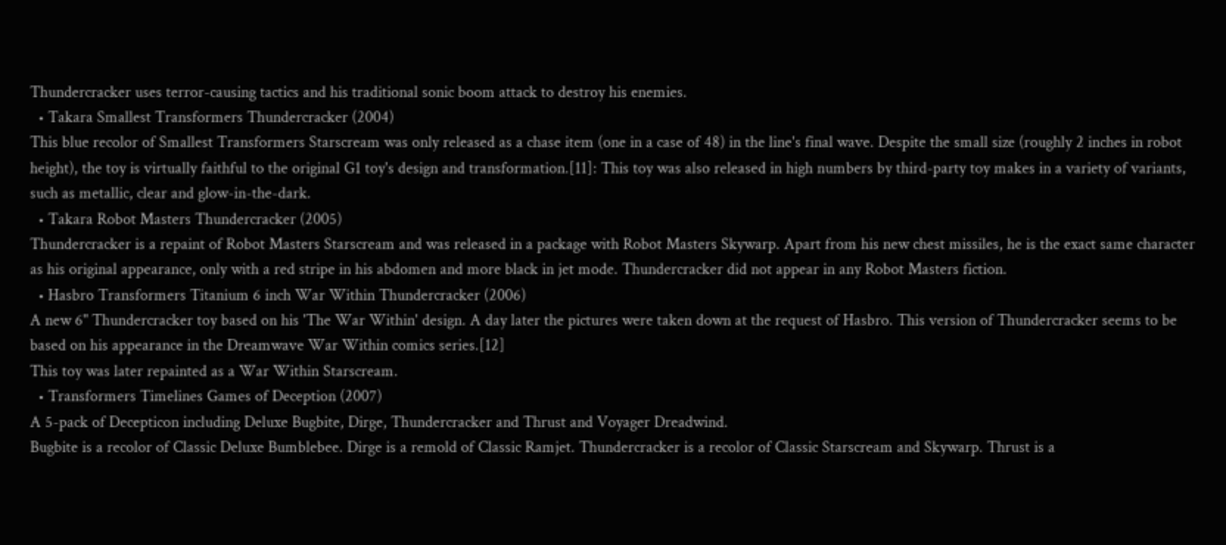Thundercracker uses terror-causing tactics and his traditional sonic boom attack to destroy his enemies.
  • Takara Smallest Transformers Thundercracker (2004)
This blue recolor of Smallest Transformers Starscream was only released as a chase item (one in a case of 48) in the line's final wave. Despite the small size (roughly 2 inches in robot height), the toy is virtually faithful to the original G1 toy's design and transformation.[11]: This toy was also released in high numbers by third-party toy makes in a variety of variants, such as metallic, clear and glow-in-the-dark.
  • Takara Robot Masters Thundercracker (2005)
Thundercracker is a repaint of Robot Masters Starscream and was released in a package with Robot Masters Skywarp. Apart from his new chest missiles, he is the exact same character as his original appearance, only with a red stripe in his abdomen and more black in jet mode. Thundercracker did not appear in any Robot Masters fiction.
  • Hasbro Transformers Titanium 6 inch War Within Thundercracker (2006)
A new 6" Thundercracker toy based on his 'The War Within' design. A day later the pictures were taken down at the request of Hasbro. This version of Thundercracker seems to be based on his appearance in the Dreamwave War Within comics series.[12]
This toy was later repainted as a War Within Starscream.
  • Transformers Timelines Games of Deception (2007)
A 5-pack of Decepticon including Deluxe Bugbite, Dirge, Thundercracker and Thrust and Voyager Dreadwind.
Bugbite is a recolor of Classic Deluxe Bumblebee. Dirge is a remold of Classic Ramjet. Thundercracker is a recolor of Classic Starscream and Skywarp. Thrust is a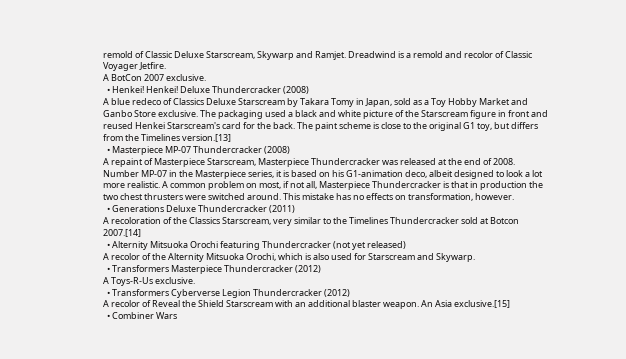remold of Classic Deluxe Starscream, Skywarp and Ramjet. Dreadwind is a remold and recolor of Classic Voyager Jetfire.
A BotCon 2007 exclusive.
  • Henkei! Henkei! Deluxe Thundercracker (2008)
A blue redeco of Classics Deluxe Starscream by Takara Tomy in Japan, sold as a Toy Hobby Market and Ganbo Store exclusive. The packaging used a black and white picture of the Starscream figure in front and reused Henkei Starscream's card for the back. The paint scheme is close to the original G1 toy, but differs from the Timelines version.[13]
  • Masterpiece MP-07 Thundercracker (2008)
A repaint of Masterpiece Starscream, Masterpiece Thundercracker was released at the end of 2008. Number MP-07 in the Masterpiece series, it is based on his G1-animation deco, albeit designed to look a lot more realistic. A common problem on most, if not all, Masterpiece Thundercracker is that in production the two chest thrusters were switched around. This mistake has no effects on transformation, however.
  • Generations Deluxe Thundercracker (2011)
A recoloration of the Classics Starscream, very similar to the Timelines Thundercracker sold at Botcon 2007.[14]
  • Alternity Mitsuoka Orochi featuring Thundercracker (not yet released)
A recolor of the Alternity Mitsuoka Orochi, which is also used for Starscream and Skywarp.
  • Transformers Masterpiece Thundercracker (2012)
A Toys-R-Us exclusive.
  • Transformers Cyberverse Legion Thundercracker (2012)
A recolor of Reveal the Shield Starscream with an additional blaster weapon. An Asia exclusive.[15]
  • Combiner Wars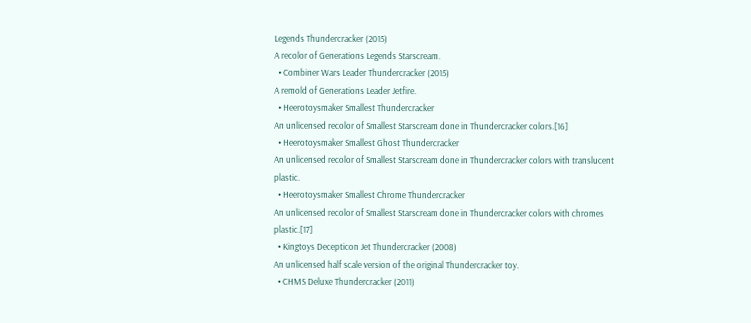Legends Thundercracker (2015)
A recolor of Generations Legends Starscream.
  • Combiner Wars Leader Thundercracker (2015)
A remold of Generations Leader Jetfire.
  • Heerotoysmaker Smallest Thundercracker
An unlicensed recolor of Smallest Starscream done in Thundercracker colors.[16]
  • Heerotoysmaker Smallest Ghost Thundercracker
An unlicensed recolor of Smallest Starscream done in Thundercracker colors with translucent plastic.
  • Heerotoysmaker Smallest Chrome Thundercracker
An unlicensed recolor of Smallest Starscream done in Thundercracker colors with chromes plastic.[17]
  • Kingtoys Decepticon Jet Thundercracker (2008)
An unlicensed half scale version of the original Thundercracker toy.
  • CHMS Deluxe Thundercracker (2011)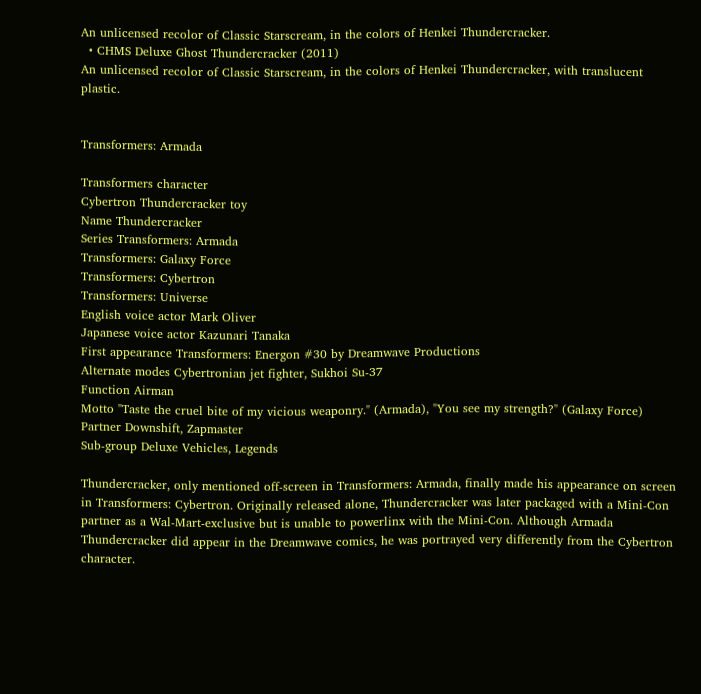An unlicensed recolor of Classic Starscream, in the colors of Henkei Thundercracker.
  • CHMS Deluxe Ghost Thundercracker (2011)
An unlicensed recolor of Classic Starscream, in the colors of Henkei Thundercracker, with translucent plastic.


Transformers: Armada

Transformers character
Cybertron Thundercracker toy
Name Thundercracker
Series Transformers: Armada
Transformers: Galaxy Force
Transformers: Cybertron
Transformers: Universe
English voice actor Mark Oliver
Japanese voice actor Kazunari Tanaka
First appearance Transformers: Energon #30 by Dreamwave Productions
Alternate modes Cybertronian jet fighter, Sukhoi Su-37
Function Airman
Motto "Taste the cruel bite of my vicious weaponry." (Armada), "You see my strength?" (Galaxy Force)
Partner Downshift, Zapmaster
Sub-group Deluxe Vehicles, Legends

Thundercracker, only mentioned off-screen in Transformers: Armada, finally made his appearance on screen in Transformers: Cybertron. Originally released alone, Thundercracker was later packaged with a Mini-Con partner as a Wal-Mart-exclusive but is unable to powerlinx with the Mini-Con. Although Armada Thundercracker did appear in the Dreamwave comics, he was portrayed very differently from the Cybertron character.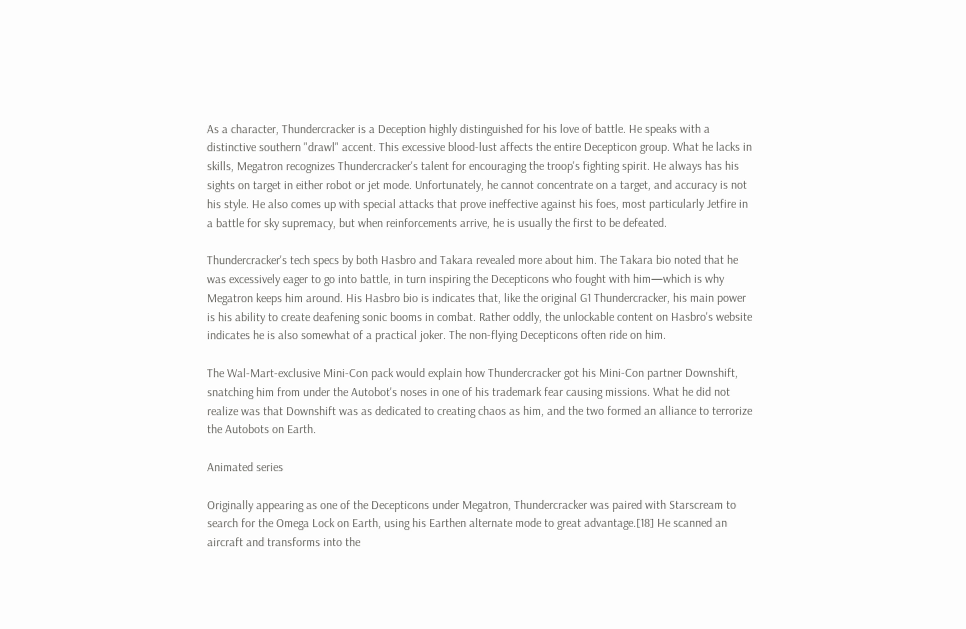As a character, Thundercracker is a Deception highly distinguished for his love of battle. He speaks with a distinctive southern "drawl" accent. This excessive blood-lust affects the entire Decepticon group. What he lacks in skills, Megatron recognizes Thundercracker's talent for encouraging the troop's fighting spirit. He always has his sights on target in either robot or jet mode. Unfortunately, he cannot concentrate on a target, and accuracy is not his style. He also comes up with special attacks that prove ineffective against his foes, most particularly Jetfire in a battle for sky supremacy, but when reinforcements arrive, he is usually the first to be defeated.

Thundercracker's tech specs by both Hasbro and Takara revealed more about him. The Takara bio noted that he was excessively eager to go into battle, in turn inspiring the Decepticons who fought with him—which is why Megatron keeps him around. His Hasbro bio is indicates that, like the original G1 Thundercracker, his main power is his ability to create deafening sonic booms in combat. Rather oddly, the unlockable content on Hasbro's website indicates he is also somewhat of a practical joker. The non-flying Decepticons often ride on him.

The Wal-Mart-exclusive Mini-Con pack would explain how Thundercracker got his Mini-Con partner Downshift, snatching him from under the Autobot's noses in one of his trademark fear causing missions. What he did not realize was that Downshift was as dedicated to creating chaos as him, and the two formed an alliance to terrorize the Autobots on Earth.

Animated series

Originally appearing as one of the Decepticons under Megatron, Thundercracker was paired with Starscream to search for the Omega Lock on Earth, using his Earthen alternate mode to great advantage.[18] He scanned an aircraft and transforms into the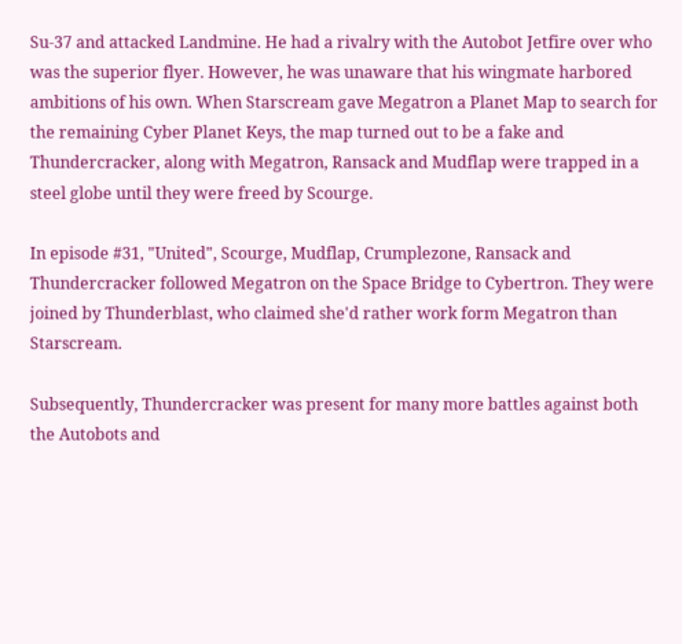Su-37 and attacked Landmine. He had a rivalry with the Autobot Jetfire over who was the superior flyer. However, he was unaware that his wingmate harbored ambitions of his own. When Starscream gave Megatron a Planet Map to search for the remaining Cyber Planet Keys, the map turned out to be a fake and Thundercracker, along with Megatron, Ransack and Mudflap were trapped in a steel globe until they were freed by Scourge.

In episode #31, "United", Scourge, Mudflap, Crumplezone, Ransack and Thundercracker followed Megatron on the Space Bridge to Cybertron. They were joined by Thunderblast, who claimed she'd rather work form Megatron than Starscream.

Subsequently, Thundercracker was present for many more battles against both the Autobots and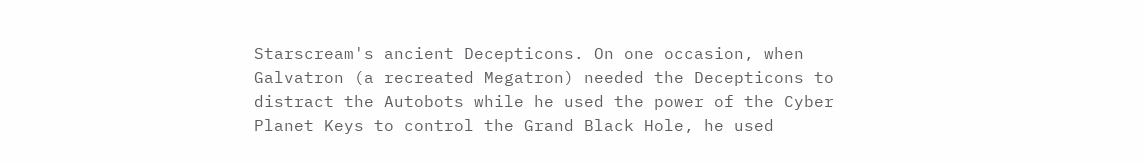Starscream's ancient Decepticons. On one occasion, when Galvatron (a recreated Megatron) needed the Decepticons to distract the Autobots while he used the power of the Cyber Planet Keys to control the Grand Black Hole, he used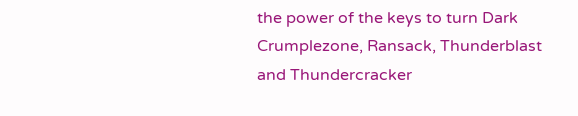the power of the keys to turn Dark Crumplezone, Ransack, Thunderblast and Thundercracker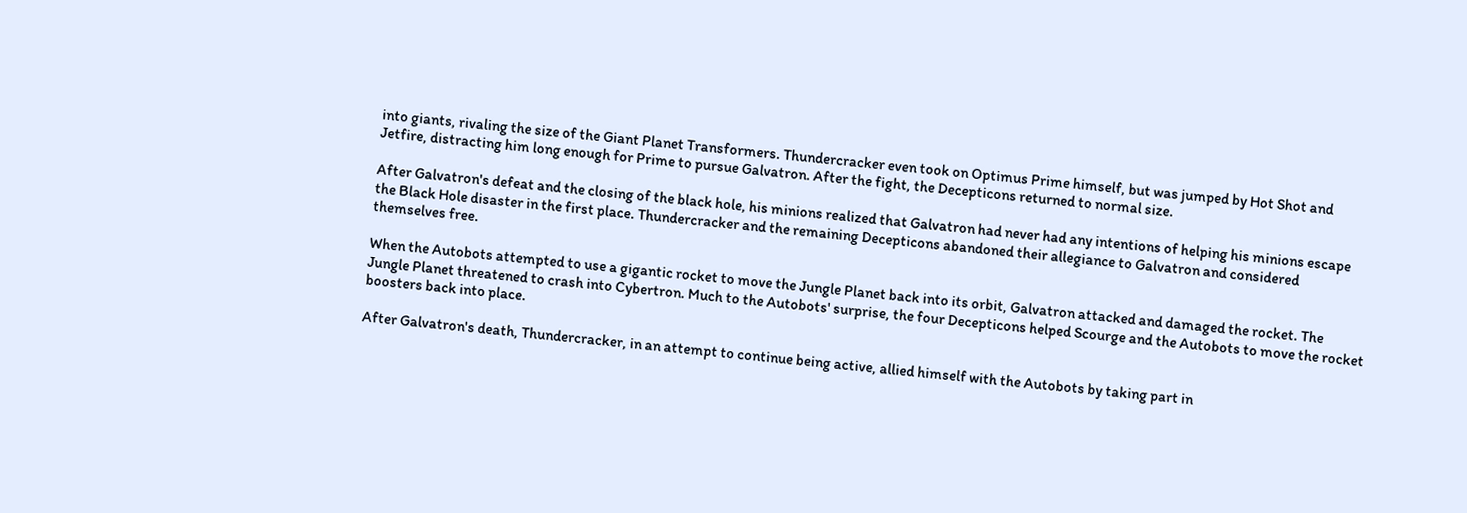into giants, rivaling the size of the Giant Planet Transformers. Thundercracker even took on Optimus Prime himself, but was jumped by Hot Shot and Jetfire, distracting him long enough for Prime to pursue Galvatron. After the fight, the Decepticons returned to normal size.

After Galvatron's defeat and the closing of the black hole, his minions realized that Galvatron had never had any intentions of helping his minions escape the Black Hole disaster in the first place. Thundercracker and the remaining Decepticons abandoned their allegiance to Galvatron and considered themselves free.

When the Autobots attempted to use a gigantic rocket to move the Jungle Planet back into its orbit, Galvatron attacked and damaged the rocket. The Jungle Planet threatened to crash into Cybertron. Much to the Autobots' surprise, the four Decepticons helped Scourge and the Autobots to move the rocket boosters back into place.

After Galvatron's death, Thundercracker, in an attempt to continue being active, allied himself with the Autobots by taking part in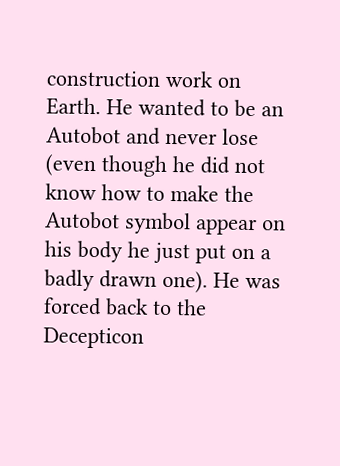construction work on Earth. He wanted to be an Autobot and never lose (even though he did not know how to make the Autobot symbol appear on his body he just put on a badly drawn one). He was forced back to the Decepticon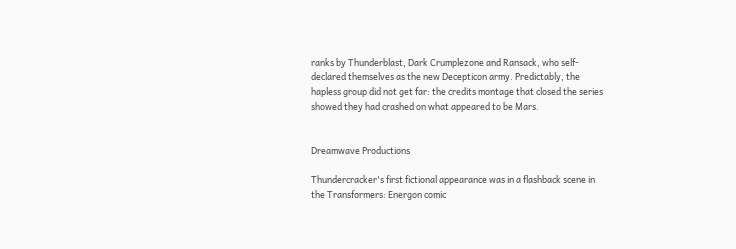ranks by Thunderblast, Dark Crumplezone and Ransack, who self-declared themselves as the new Decepticon army. Predictably, the hapless group did not get far: the credits montage that closed the series showed they had crashed on what appeared to be Mars.


Dreamwave Productions

Thundercracker's first fictional appearance was in a flashback scene in the Transformers: Energon comic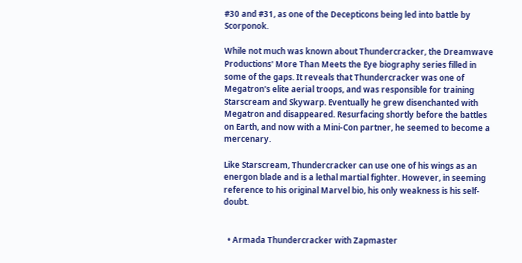#30 and #31, as one of the Decepticons being led into battle by Scorponok.

While not much was known about Thundercracker, the Dreamwave Productions' More Than Meets the Eye biography series filled in some of the gaps. It reveals that Thundercracker was one of Megatron's elite aerial troops, and was responsible for training Starscream and Skywarp. Eventually he grew disenchanted with Megatron and disappeared. Resurfacing shortly before the battles on Earth, and now with a Mini-Con partner, he seemed to become a mercenary.

Like Starscream, Thundercracker can use one of his wings as an energon blade and is a lethal martial fighter. However, in seeming reference to his original Marvel bio, his only weakness is his self-doubt.


  • Armada Thundercracker with Zapmaster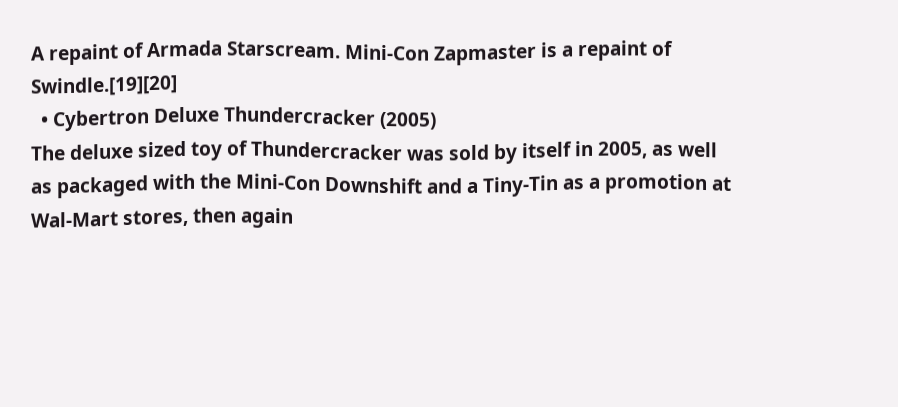A repaint of Armada Starscream. Mini-Con Zapmaster is a repaint of Swindle.[19][20]
  • Cybertron Deluxe Thundercracker (2005)
The deluxe sized toy of Thundercracker was sold by itself in 2005, as well as packaged with the Mini-Con Downshift and a Tiny-Tin as a promotion at Wal-Mart stores, then again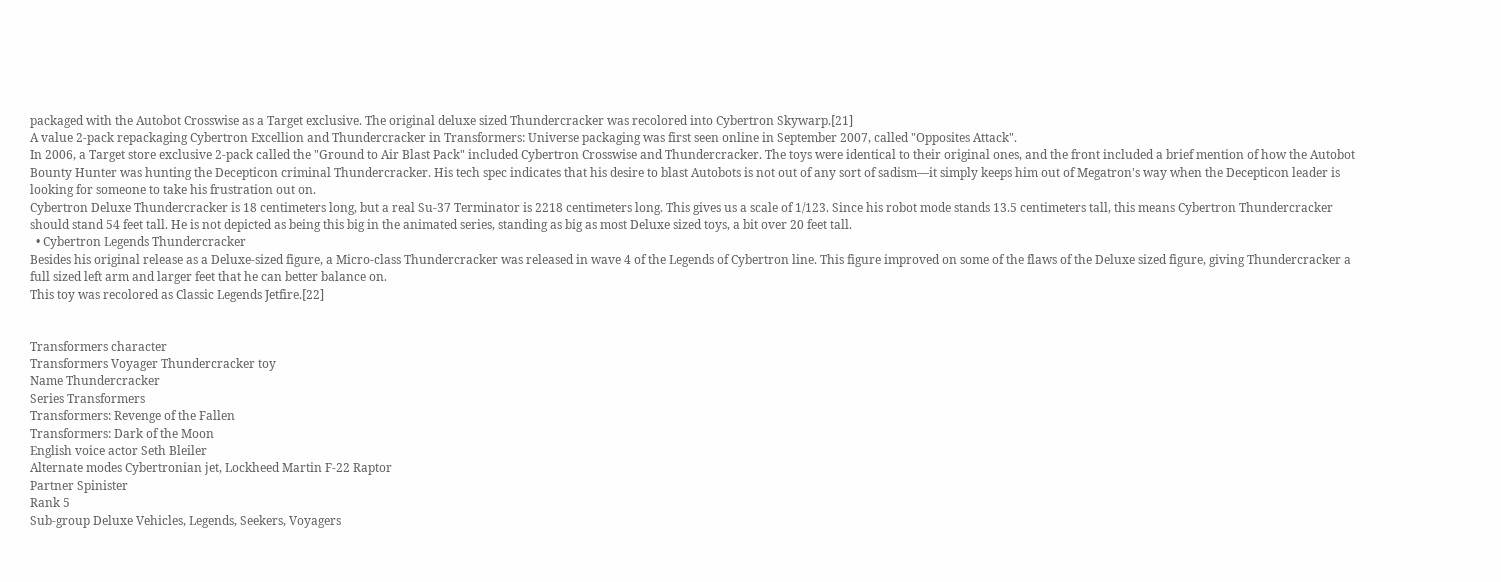packaged with the Autobot Crosswise as a Target exclusive. The original deluxe sized Thundercracker was recolored into Cybertron Skywarp.[21]
A value 2-pack repackaging Cybertron Excellion and Thundercracker in Transformers: Universe packaging was first seen online in September 2007, called "Opposites Attack".
In 2006, a Target store exclusive 2-pack called the "Ground to Air Blast Pack" included Cybertron Crosswise and Thundercracker. The toys were identical to their original ones, and the front included a brief mention of how the Autobot Bounty Hunter was hunting the Decepticon criminal Thundercracker. His tech spec indicates that his desire to blast Autobots is not out of any sort of sadism—it simply keeps him out of Megatron's way when the Decepticon leader is looking for someone to take his frustration out on.
Cybertron Deluxe Thundercracker is 18 centimeters long, but a real Su-37 Terminator is 2218 centimeters long. This gives us a scale of 1/123. Since his robot mode stands 13.5 centimeters tall, this means Cybertron Thundercracker should stand 54 feet tall. He is not depicted as being this big in the animated series, standing as big as most Deluxe sized toys, a bit over 20 feet tall.
  • Cybertron Legends Thundercracker
Besides his original release as a Deluxe-sized figure, a Micro-class Thundercracker was released in wave 4 of the Legends of Cybertron line. This figure improved on some of the flaws of the Deluxe sized figure, giving Thundercracker a full sized left arm and larger feet that he can better balance on.
This toy was recolored as Classic Legends Jetfire.[22]


Transformers character
Transformers Voyager Thundercracker toy
Name Thundercracker
Series Transformers
Transformers: Revenge of the Fallen
Transformers: Dark of the Moon
English voice actor Seth Bleiler
Alternate modes Cybertronian jet, Lockheed Martin F-22 Raptor
Partner Spinister
Rank 5
Sub-group Deluxe Vehicles, Legends, Seekers, Voyagers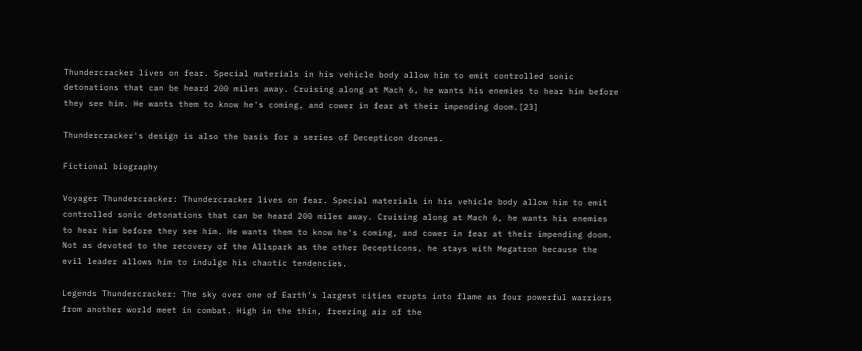Thundercracker lives on fear. Special materials in his vehicle body allow him to emit controlled sonic detonations that can be heard 200 miles away. Cruising along at Mach 6, he wants his enemies to hear him before they see him. He wants them to know he's coming, and cower in fear at their impending doom.[23]

Thundercracker's design is also the basis for a series of Decepticon drones.

Fictional biography

Voyager Thundercracker: Thundercracker lives on fear. Special materials in his vehicle body allow him to emit controlled sonic detonations that can be heard 200 miles away. Cruising along at Mach 6, he wants his enemies to hear him before they see him. He wants them to know he's coming, and cower in fear at their impending doom. Not as devoted to the recovery of the Allspark as the other Decepticons, he stays with Megatron because the evil leader allows him to indulge his chaotic tendencies.

Legends Thundercracker: The sky over one of Earth's largest cities erupts into flame as four powerful warriors from another world meet in combat. High in the thin, freezing air of the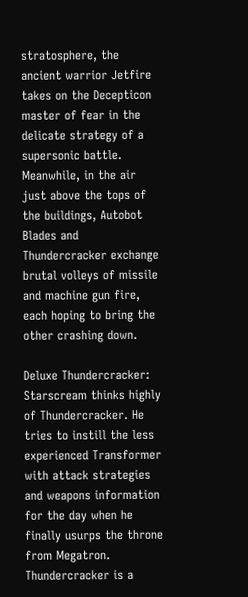stratosphere, the ancient warrior Jetfire takes on the Decepticon master of fear in the delicate strategy of a supersonic battle. Meanwhile, in the air just above the tops of the buildings, Autobot Blades and Thundercracker exchange brutal volleys of missile and machine gun fire, each hoping to bring the other crashing down.

Deluxe Thundercracker: Starscream thinks highly of Thundercracker. He tries to instill the less experienced Transformer with attack strategies and weapons information for the day when he finally usurps the throne from Megatron. Thundercracker is a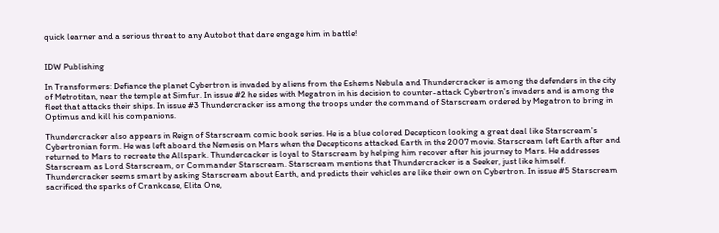quick learner and a serious threat to any Autobot that dare engage him in battle!


IDW Publishing

In Transformers: Defiance the planet Cybertron is invaded by aliens from the Eshems Nebula and Thundercracker is among the defenders in the city of Metrotitan, near the temple at Simfur. In issue #2 he sides with Megatron in his decision to counter-attack Cybertron's invaders and is among the fleet that attacks their ships. In issue #3 Thundercracker iss among the troops under the command of Starscream ordered by Megatron to bring in Optimus and kill his companions.

Thundercracker also appears in Reign of Starscream comic book series. He is a blue colored Decepticon looking a great deal like Starscream's Cybertronian form. He was left aboard the Nemesis on Mars when the Decepticons attacked Earth in the 2007 movie. Starscream left Earth after and returned to Mars to recreate the Allspark. Thundercacker is loyal to Starscream by helping him recover after his journey to Mars. He addresses Starscream as Lord Starscream, or Commander Starscream. Starscream mentions that Thundercracker is a Seeker, just like himself. Thundercracker seems smart by asking Starscream about Earth, and predicts their vehicles are like their own on Cybertron. In issue #5 Starscream sacrificed the sparks of Crankcase, Elita One,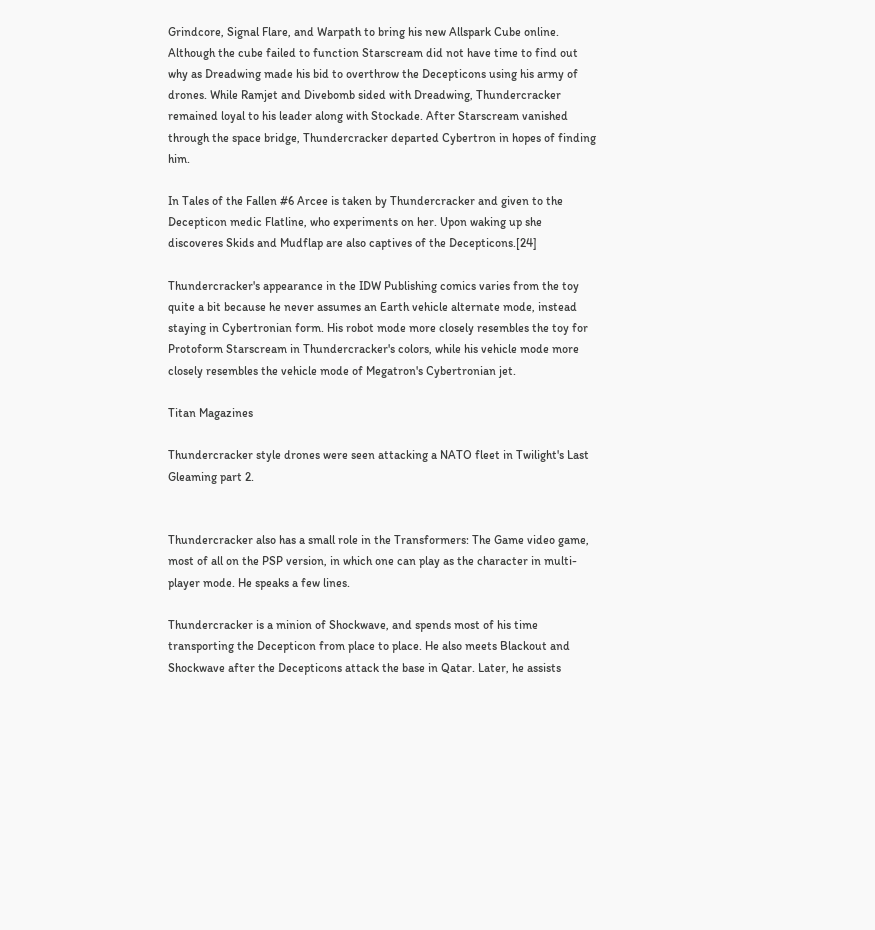Grindcore, Signal Flare, and Warpath to bring his new Allspark Cube online. Although the cube failed to function Starscream did not have time to find out why as Dreadwing made his bid to overthrow the Decepticons using his army of drones. While Ramjet and Divebomb sided with Dreadwing, Thundercracker remained loyal to his leader along with Stockade. After Starscream vanished through the space bridge, Thundercracker departed Cybertron in hopes of finding him.

In Tales of the Fallen #6 Arcee is taken by Thundercracker and given to the Decepticon medic Flatline, who experiments on her. Upon waking up she discoveres Skids and Mudflap are also captives of the Decepticons.[24]

Thundercracker's appearance in the IDW Publishing comics varies from the toy quite a bit because he never assumes an Earth vehicle alternate mode, instead staying in Cybertronian form. His robot mode more closely resembles the toy for Protoform Starscream in Thundercracker's colors, while his vehicle mode more closely resembles the vehicle mode of Megatron's Cybertronian jet.

Titan Magazines

Thundercracker style drones were seen attacking a NATO fleet in Twilight's Last Gleaming part 2.


Thundercracker also has a small role in the Transformers: The Game video game, most of all on the PSP version, in which one can play as the character in multi-player mode. He speaks a few lines.

Thundercracker is a minion of Shockwave, and spends most of his time transporting the Decepticon from place to place. He also meets Blackout and Shockwave after the Decepticons attack the base in Qatar. Later, he assists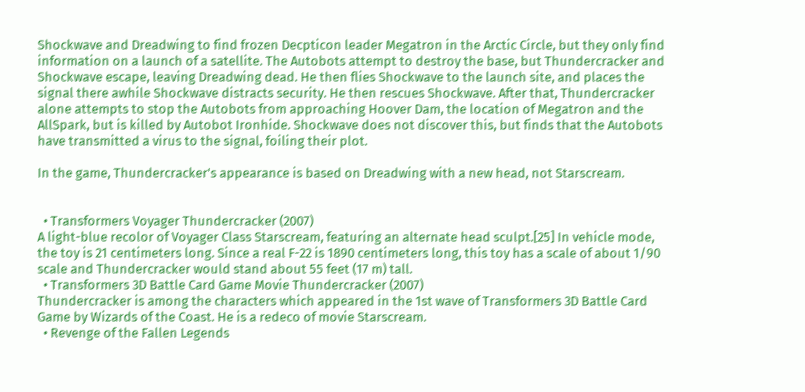Shockwave and Dreadwing to find frozen Decpticon leader Megatron in the Arctic Circle, but they only find information on a launch of a satellite. The Autobots attempt to destroy the base, but Thundercracker and Shockwave escape, leaving Dreadwing dead. He then flies Shockwave to the launch site, and places the signal there awhile Shockwave distracts security. He then rescues Shockwave. After that, Thundercracker alone attempts to stop the Autobots from approaching Hoover Dam, the location of Megatron and the AllSpark, but is killed by Autobot Ironhide. Shockwave does not discover this, but finds that the Autobots have transmitted a virus to the signal, foiling their plot.

In the game, Thundercracker's appearance is based on Dreadwing with a new head, not Starscream.


  • Transformers Voyager Thundercracker (2007)
A light-blue recolor of Voyager Class Starscream, featuring an alternate head sculpt.[25] In vehicle mode, the toy is 21 centimeters long. Since a real F-22 is 1890 centimeters long, this toy has a scale of about 1/90 scale and Thundercracker would stand about 55 feet (17 m) tall.
  • Transformers 3D Battle Card Game Movie Thundercracker (2007)
Thundercracker is among the characters which appeared in the 1st wave of Transformers 3D Battle Card Game by Wizards of the Coast. He is a redeco of movie Starscream.
  • Revenge of the Fallen Legends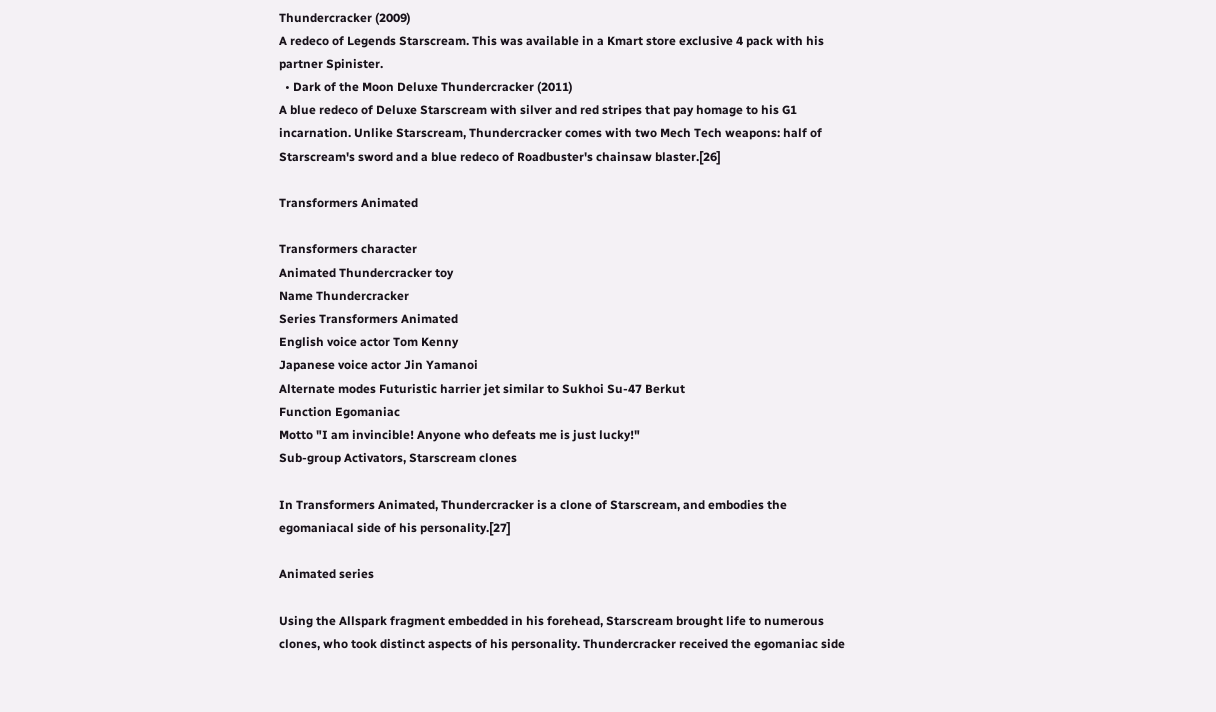Thundercracker (2009)
A redeco of Legends Starscream. This was available in a Kmart store exclusive 4 pack with his partner Spinister.
  • Dark of the Moon Deluxe Thundercracker (2011)
A blue redeco of Deluxe Starscream with silver and red stripes that pay homage to his G1 incarnation. Unlike Starscream, Thundercracker comes with two Mech Tech weapons: half of Starscream's sword and a blue redeco of Roadbuster's chainsaw blaster.[26]

Transformers Animated

Transformers character
Animated Thundercracker toy
Name Thundercracker
Series Transformers Animated
English voice actor Tom Kenny
Japanese voice actor Jin Yamanoi
Alternate modes Futuristic harrier jet similar to Sukhoi Su-47 Berkut
Function Egomaniac
Motto "I am invincible! Anyone who defeats me is just lucky!"
Sub-group Activators, Starscream clones

In Transformers Animated, Thundercracker is a clone of Starscream, and embodies the egomaniacal side of his personality.[27]

Animated series

Using the Allspark fragment embedded in his forehead, Starscream brought life to numerous clones, who took distinct aspects of his personality. Thundercracker received the egomaniac side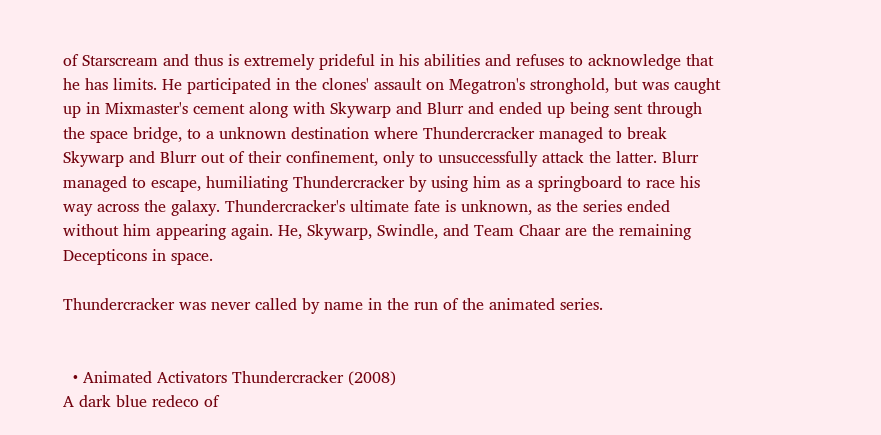of Starscream and thus is extremely prideful in his abilities and refuses to acknowledge that he has limits. He participated in the clones' assault on Megatron's stronghold, but was caught up in Mixmaster's cement along with Skywarp and Blurr and ended up being sent through the space bridge, to a unknown destination where Thundercracker managed to break Skywarp and Blurr out of their confinement, only to unsuccessfully attack the latter. Blurr managed to escape, humiliating Thundercracker by using him as a springboard to race his way across the galaxy. Thundercracker's ultimate fate is unknown, as the series ended without him appearing again. He, Skywarp, Swindle, and Team Chaar are the remaining Decepticons in space.

Thundercracker was never called by name in the run of the animated series.


  • Animated Activators Thundercracker (2008)
A dark blue redeco of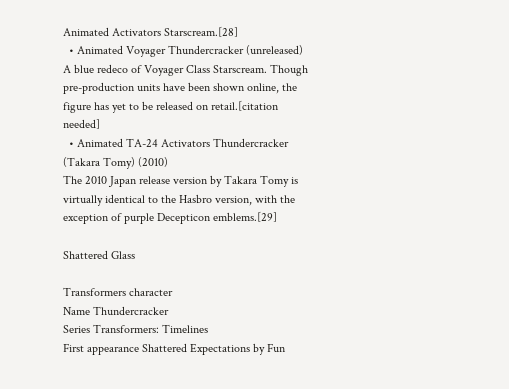Animated Activators Starscream.[28]
  • Animated Voyager Thundercracker (unreleased)
A blue redeco of Voyager Class Starscream. Though pre-production units have been shown online, the figure has yet to be released on retail.[citation needed]
  • Animated TA-24 Activators Thundercracker (Takara Tomy) (2010)
The 2010 Japan release version by Takara Tomy is virtually identical to the Hasbro version, with the exception of purple Decepticon emblems.[29]

Shattered Glass

Transformers character
Name Thundercracker
Series Transformers: Timelines
First appearance Shattered Expectations by Fun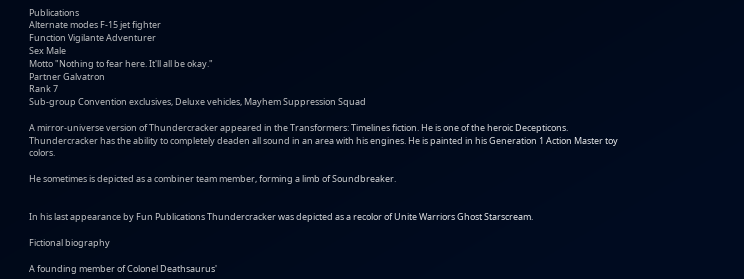Publications
Alternate modes F-15 jet fighter
Function Vigilante Adventurer
Sex Male
Motto "Nothing to fear here. It'll all be okay."
Partner Galvatron
Rank 7
Sub-group Convention exclusives, Deluxe vehicles, Mayhem Suppression Squad

A mirror-universe version of Thundercracker appeared in the Transformers: Timelines fiction. He is one of the heroic Decepticons. Thundercracker has the ability to completely deaden all sound in an area with his engines. He is painted in his Generation 1 Action Master toy colors.

He sometimes is depicted as a combiner team member, forming a limb of Soundbreaker.


In his last appearance by Fun Publications Thundercracker was depicted as a recolor of Unite Warriors Ghost Starscream.

Fictional biography

A founding member of Colonel Deathsaurus'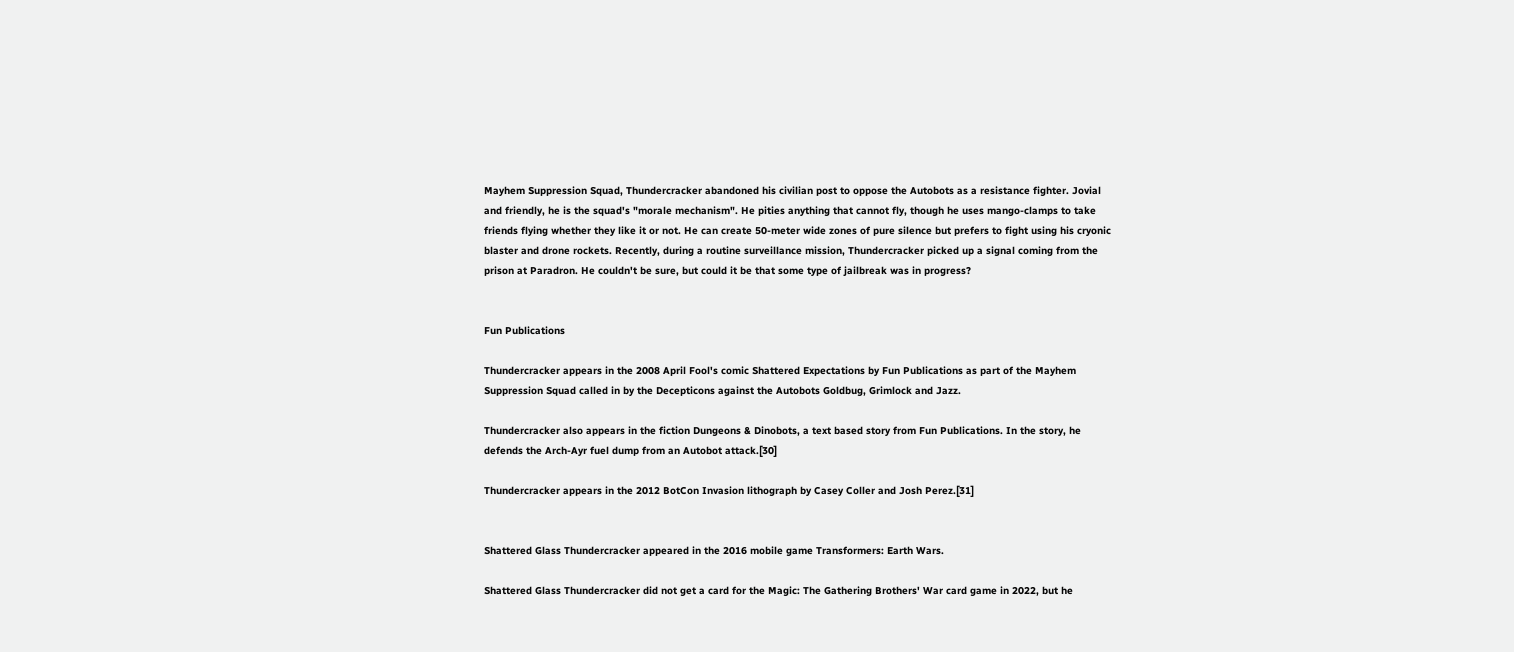Mayhem Suppression Squad, Thundercracker abandoned his civilian post to oppose the Autobots as a resistance fighter. Jovial and friendly, he is the squad's "morale mechanism". He pities anything that cannot fly, though he uses mango-clamps to take friends flying whether they like it or not. He can create 50-meter wide zones of pure silence but prefers to fight using his cryonic blaster and drone rockets. Recently, during a routine surveillance mission, Thundercracker picked up a signal coming from the prison at Paradron. He couldn't be sure, but could it be that some type of jailbreak was in progress?


Fun Publications

Thundercracker appears in the 2008 April Fool's comic Shattered Expectations by Fun Publications as part of the Mayhem Suppression Squad called in by the Decepticons against the Autobots Goldbug, Grimlock and Jazz.

Thundercracker also appears in the fiction Dungeons & Dinobots, a text based story from Fun Publications. In the story, he defends the Arch-Ayr fuel dump from an Autobot attack.[30]

Thundercracker appears in the 2012 BotCon Invasion lithograph by Casey Coller and Josh Perez.[31]


Shattered Glass Thundercracker appeared in the 2016 mobile game Transformers: Earth Wars.

Shattered Glass Thundercracker did not get a card for the Magic: The Gathering Brothers' War card game in 2022, but he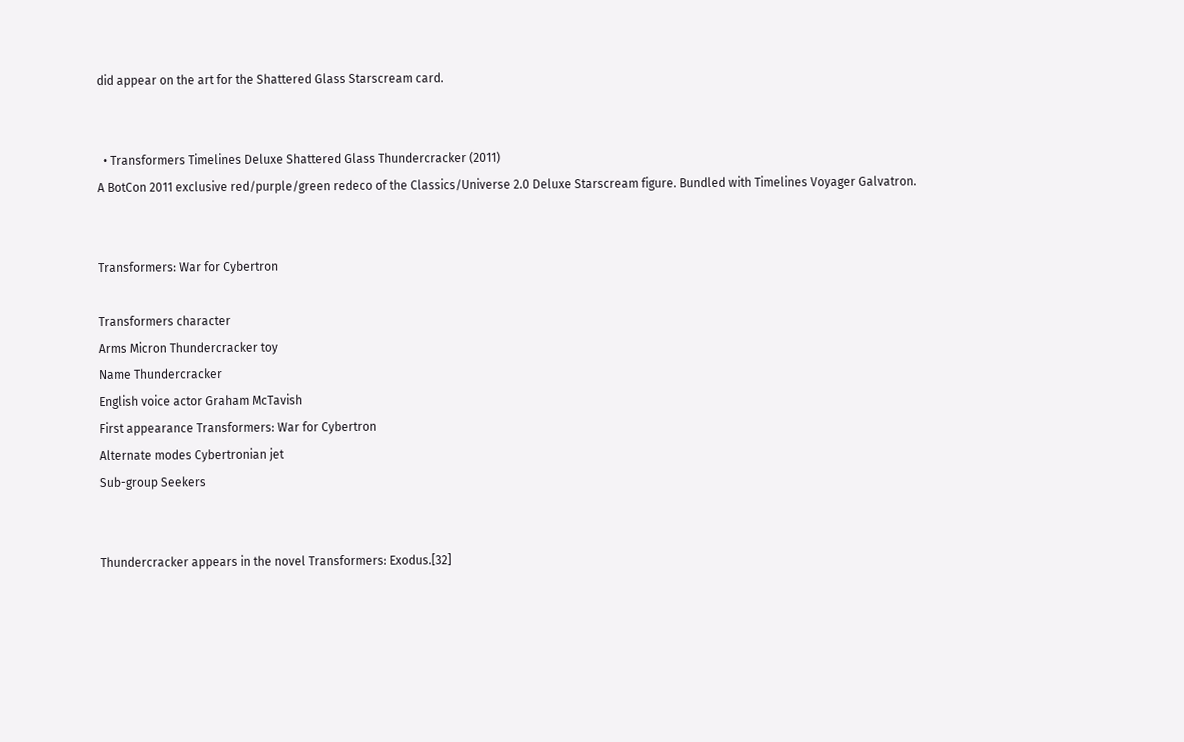did appear on the art for the Shattered Glass Starscream card.


  • Transformers Timelines Deluxe Shattered Glass Thundercracker (2011)
A BotCon 2011 exclusive red/purple/green redeco of the Classics/Universe 2.0 Deluxe Starscream figure. Bundled with Timelines Voyager Galvatron.


Transformers: War for Cybertron

Transformers character
Arms Micron Thundercracker toy
Name Thundercracker
English voice actor Graham McTavish
First appearance Transformers: War for Cybertron
Alternate modes Cybertronian jet
Sub-group Seekers


Thundercracker appears in the novel Transformers: Exodus.[32]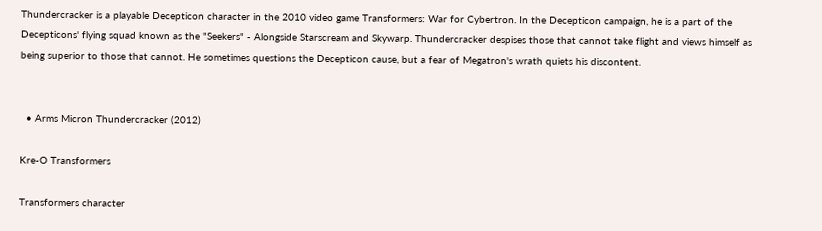Thundercracker is a playable Decepticon character in the 2010 video game Transformers: War for Cybertron. In the Decepticon campaign, he is a part of the Decepticons' flying squad known as the "Seekers" - Alongside Starscream and Skywarp. Thundercracker despises those that cannot take flight and views himself as being superior to those that cannot. He sometimes questions the Decepticon cause, but a fear of Megatron's wrath quiets his discontent.


  • Arms Micron Thundercracker (2012)

Kre-O Transformers

Transformers character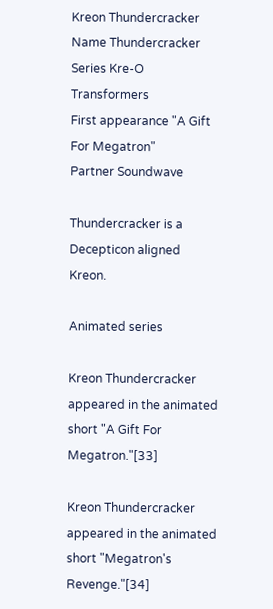Kreon Thundercracker
Name Thundercracker
Series Kre-O Transformers
First appearance "A Gift For Megatron"
Partner Soundwave

Thundercracker is a Decepticon aligned Kreon.

Animated series

Kreon Thundercracker appeared in the animated short "A Gift For Megatron."[33]

Kreon Thundercracker appeared in the animated short "Megatron's Revenge."[34]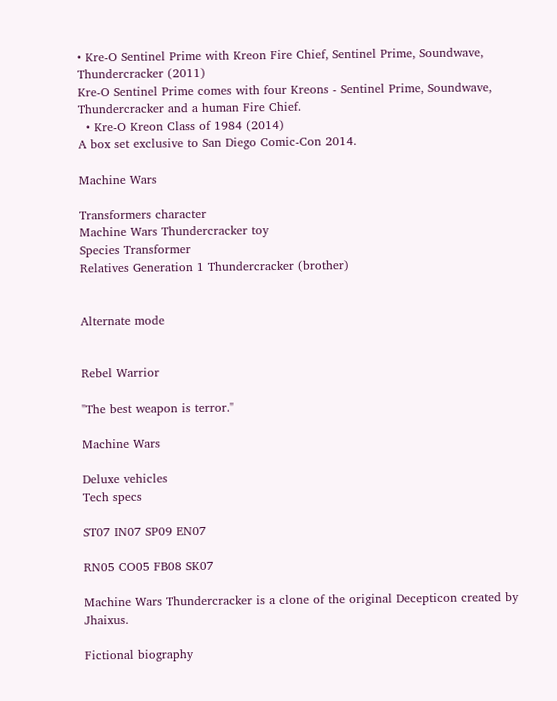• Kre-O Sentinel Prime with Kreon Fire Chief, Sentinel Prime, Soundwave, Thundercracker (2011)
Kre-O Sentinel Prime comes with four Kreons - Sentinel Prime, Soundwave, Thundercracker and a human Fire Chief.
  • Kre-O Kreon Class of 1984 (2014)
A box set exclusive to San Diego Comic-Con 2014.

Machine Wars

Transformers character
Machine Wars Thundercracker toy
Species Transformer
Relatives Generation 1 Thundercracker (brother)


Alternate mode


Rebel Warrior

"The best weapon is terror."

Machine Wars

Deluxe vehicles
Tech specs

ST07 IN07 SP09 EN07

RN05 CO05 FB08 SK07

Machine Wars Thundercracker is a clone of the original Decepticon created by Jhaixus.

Fictional biography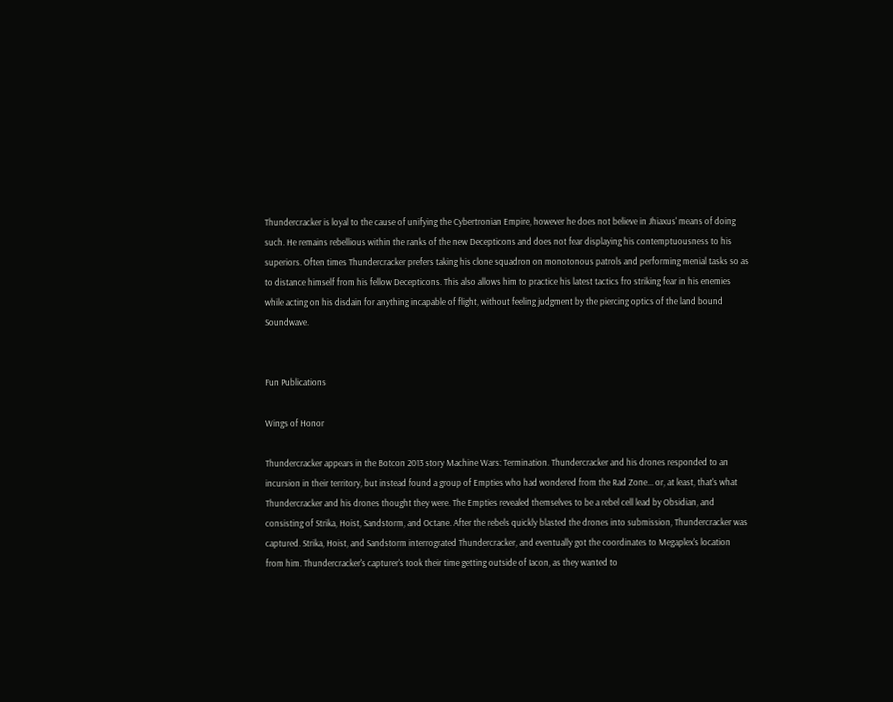Thundercracker is loyal to the cause of unifying the Cybertronian Empire, however he does not believe in Jhiaxus' means of doing such. He remains rebellious within the ranks of the new Decepticons and does not fear displaying his contemptuousness to his superiors. Often times Thundercracker prefers taking his clone squadron on monotonous patrols and performing menial tasks so as to distance himself from his fellow Decepticons. This also allows him to practice his latest tactics fro striking fear in his enemies while acting on his disdain for anything incapable of flight, without feeling judgment by the piercing optics of the land bound Soundwave.


Fun Publications

Wings of Honor

Thundercracker appears in the Botcon 2013 story Machine Wars: Termination. Thundercracker and his drones responded to an incursion in their territory, but instead found a group of Empties who had wondered from the Rad Zone... or, at least, that's what Thundercracker and his drones thought they were. The Empties revealed themselves to be a rebel cell lead by Obsidian, and consisting of Strika, Hoist, Sandstorm, and Octane. After the rebels quickly blasted the drones into submission, Thundercracker was captured. Strika, Hoist, and Sandstorm interrograted Thundercracker, and eventually got the coordinates to Megaplex's location from him. Thundercracker's capturer's took their time getting outside of Iacon, as they wanted to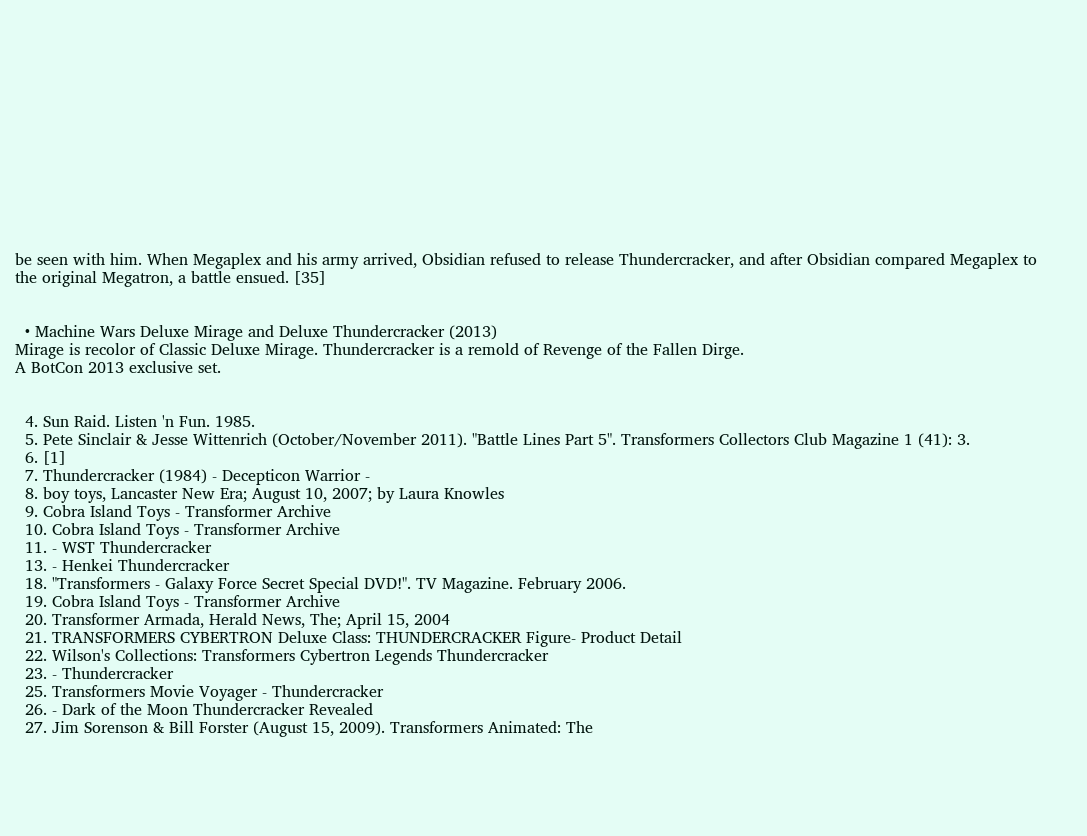be seen with him. When Megaplex and his army arrived, Obsidian refused to release Thundercracker, and after Obsidian compared Megaplex to the original Megatron, a battle ensued. [35]


  • Machine Wars Deluxe Mirage and Deluxe Thundercracker (2013)
Mirage is recolor of Classic Deluxe Mirage. Thundercracker is a remold of Revenge of the Fallen Dirge.
A BotCon 2013 exclusive set.


  4. Sun Raid. Listen 'n Fun. 1985.
  5. Pete Sinclair & Jesse Wittenrich (October/November 2011). "Battle Lines Part 5". Transformers Collectors Club Magazine 1 (41): 3.
  6. [1]
  7. Thundercracker (1984) - Decepticon Warrior -
  8. boy toys, Lancaster New Era; August 10, 2007; by Laura Knowles
  9. Cobra Island Toys - Transformer Archive
  10. Cobra Island Toys - Transformer Archive
  11. - WST Thundercracker
  13. - Henkei Thundercracker
  18. "Transformers - Galaxy Force Secret Special DVD!". TV Magazine. February 2006.
  19. Cobra Island Toys - Transformer Archive
  20. Transformer Armada, Herald News, The; April 15, 2004
  21. TRANSFORMERS CYBERTRON Deluxe Class: THUNDERCRACKER Figure- Product Detail
  22. Wilson's Collections: Transformers Cybertron Legends Thundercracker
  23. - Thundercracker
  25. Transformers Movie Voyager - Thundercracker
  26. - Dark of the Moon Thundercracker Revealed
  27. Jim Sorenson & Bill Forster (August 15, 2009). Transformers Animated: The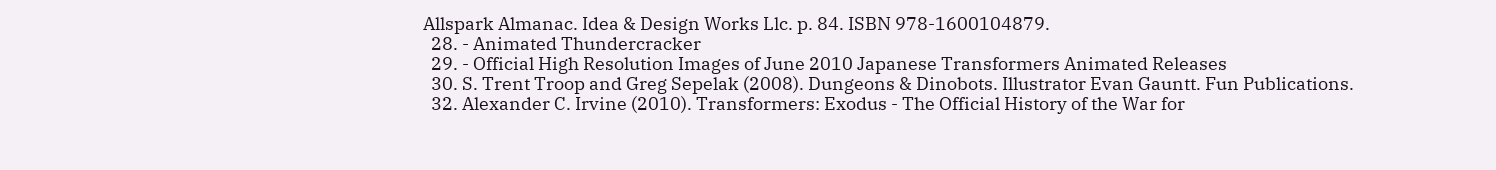Allspark Almanac. Idea & Design Works Llc. p. 84. ISBN 978-1600104879.
  28. - Animated Thundercracker
  29. - Official High Resolution Images of June 2010 Japanese Transformers Animated Releases
  30. S. Trent Troop and Greg Sepelak (2008). Dungeons & Dinobots. Illustrator Evan Gauntt. Fun Publications.
  32. Alexander C. Irvine (2010). Transformers: Exodus - The Official History of the War for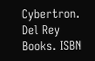Cybertron. Del Rey Books. ISBN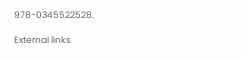978-0345522528.

External links